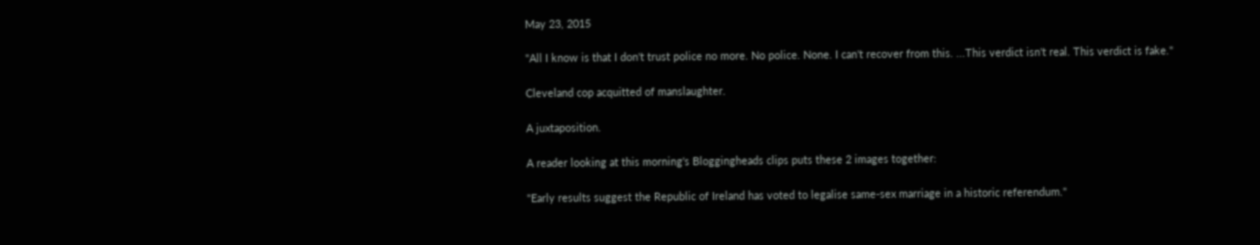May 23, 2015

"All I know is that I don't trust police no more. No police. None. I can't recover from this. ...This verdict isn't real. This verdict is fake."

Cleveland cop acquitted of manslaughter.

A juxtaposition.

A reader looking at this morning's Bloggingheads clips puts these 2 images together:

"Early results suggest the Republic of Ireland has voted to legalise same-sex marriage in a historic referendum."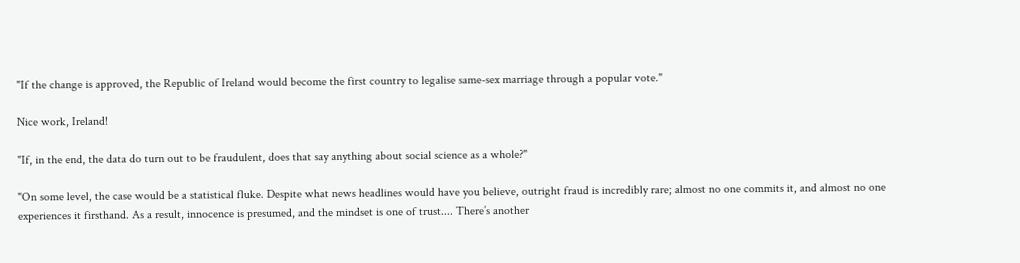"If the change is approved, the Republic of Ireland would become the first country to legalise same-sex marriage through a popular vote."

Nice work, Ireland!

"If, in the end, the data do turn out to be fraudulent, does that say anything about social science as a whole?"

"On some level, the case would be a statistical fluke. Despite what news headlines would have you believe, outright fraud is incredibly rare; almost no one commits it, and almost no one experiences it firsthand. As a result, innocence is presumed, and the mindset is one of trust.... There’s another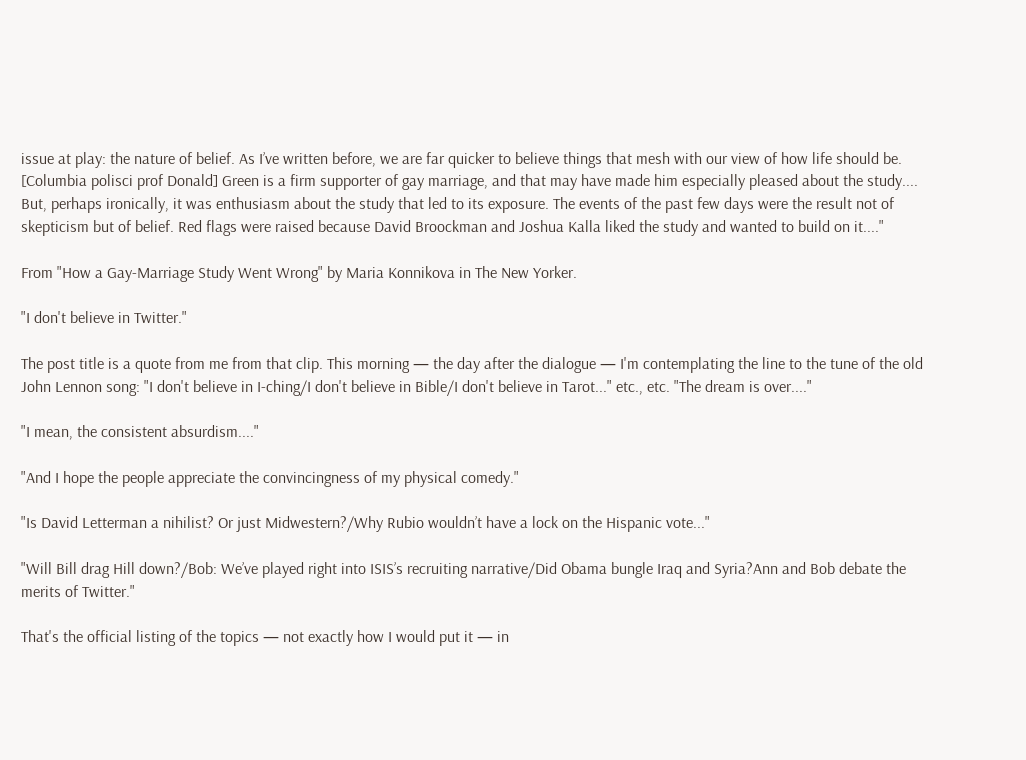issue at play: the nature of belief. As I’ve written before, we are far quicker to believe things that mesh with our view of how life should be. [Columbia polisci prof Donald] Green is a firm supporter of gay marriage, and that may have made him especially pleased about the study....  But, perhaps ironically, it was enthusiasm about the study that led to its exposure. The events of the past few days were the result not of skepticism but of belief. Red flags were raised because David Broockman and Joshua Kalla liked the study and wanted to build on it...."

From "How a Gay-Marriage Study Went Wrong" by Maria Konnikova in The New Yorker.

"I don't believe in Twitter."

The post title is a quote from me from that clip. This morning — the day after the dialogue — I'm contemplating the line to the tune of the old John Lennon song: "I don't believe in I-ching/I don't believe in Bible/I don't believe in Tarot..." etc., etc. "The dream is over...."

"I mean, the consistent absurdism...."

"And I hope the people appreciate the convincingness of my physical comedy."

"Is David Letterman a nihilist? Or just Midwestern?/Why Rubio wouldn’t have a lock on the Hispanic vote..."

"Will Bill drag Hill down?/Bob: We’ve played right into ISIS’s recruiting narrative/Did Obama bungle Iraq and Syria?Ann and Bob debate the merits of Twitter."

That's the official listing of the topics — not exactly how I would put it — in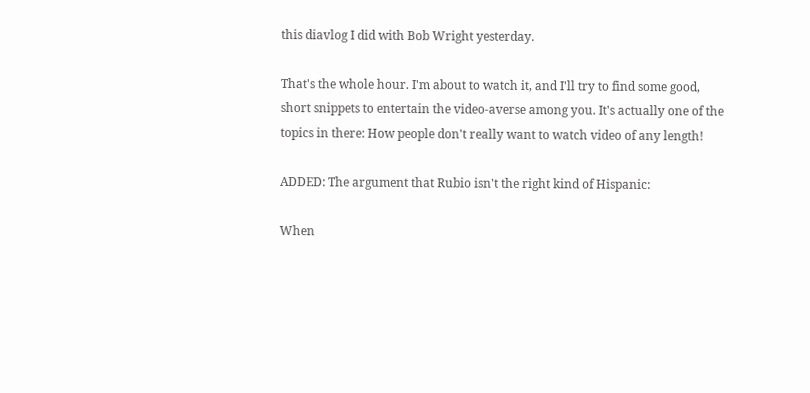this diavlog I did with Bob Wright yesterday.

That's the whole hour. I'm about to watch it, and I'll try to find some good, short snippets to entertain the video-averse among you. It's actually one of the topics in there: How people don't really want to watch video of any length!

ADDED: The argument that Rubio isn't the right kind of Hispanic:

When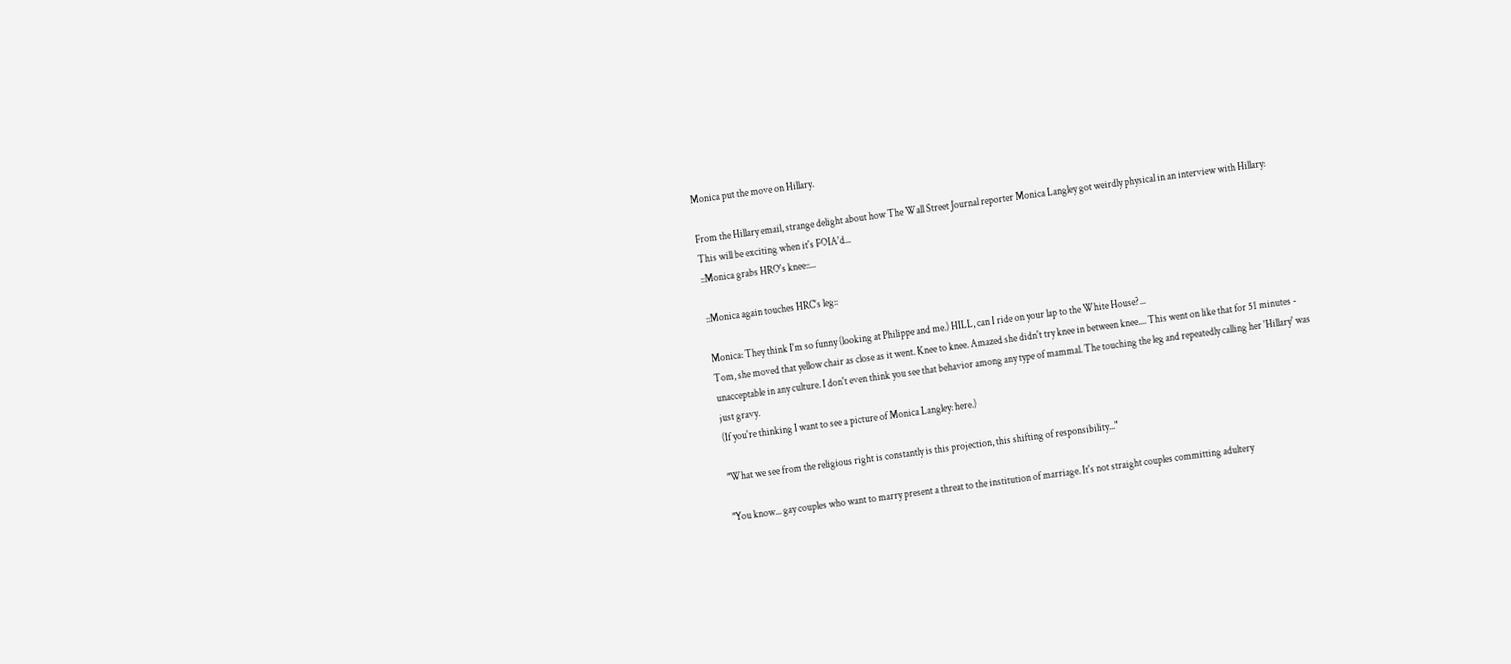Monica put the move on Hillary.

From the Hillary email, strange delight about how The Wall Street Journal reporter Monica Langley got weirdly physical in an interview with Hillary:
This will be exciting when it's FOIA'd...
::Monica grabs HRO's knee::...

::Monica again touches HRC's leg::

Monica: They think I'm so funny (looking at Philippe and me.) HILL, can I ride on your lap to the White House?...
Tom, she moved that yellow chair as close as it went. Knee to knee. Amazed she didn't try knee in between knee.... This went on like that for 51 minutes - unacceptable in any culture. I don't even think you see that behavior among any type of mammal. The touching the leg and repeatedly calling her 'Hillary' was just gravy.
(If you're thinking I want to see a picture of Monica Langley: here.)

"What we see from the religious right is constantly is this projection, this shifting of responsibility..."

"You know... gay couples who want to marry present a threat to the institution of marriage. It's not straight couples committing adultery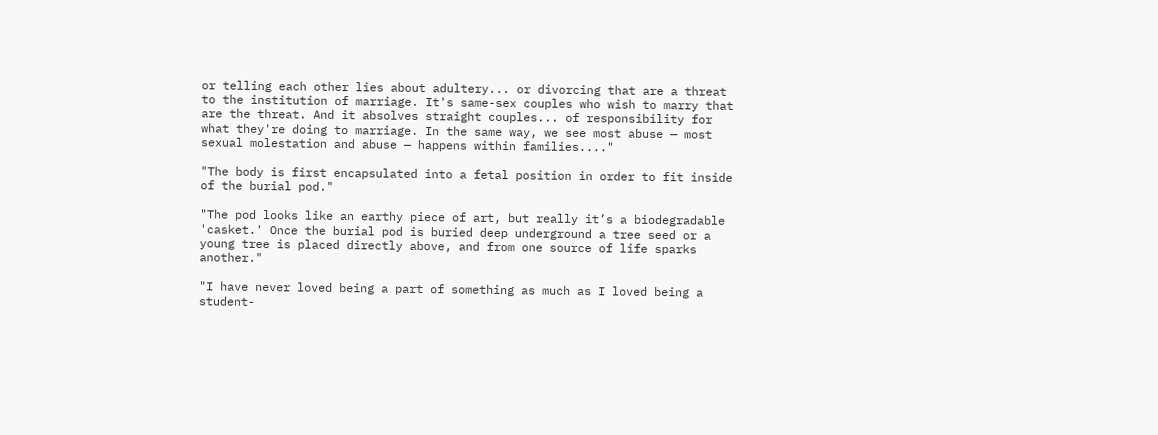or telling each other lies about adultery... or divorcing that are a threat to the institution of marriage. It's same-sex couples who wish to marry that are the threat. And it absolves straight couples... of responsibility for what they're doing to marriage. In the same way, we see most abuse — most sexual molestation and abuse — happens within families...."

"The body is first encapsulated into a fetal position in order to fit inside of the burial pod."

"The pod looks like an earthy piece of art, but really it’s a biodegradable 'casket.' Once the burial pod is buried deep underground a tree seed or a young tree is placed directly above, and from one source of life sparks another."

"I have never loved being a part of something as much as I loved being a student-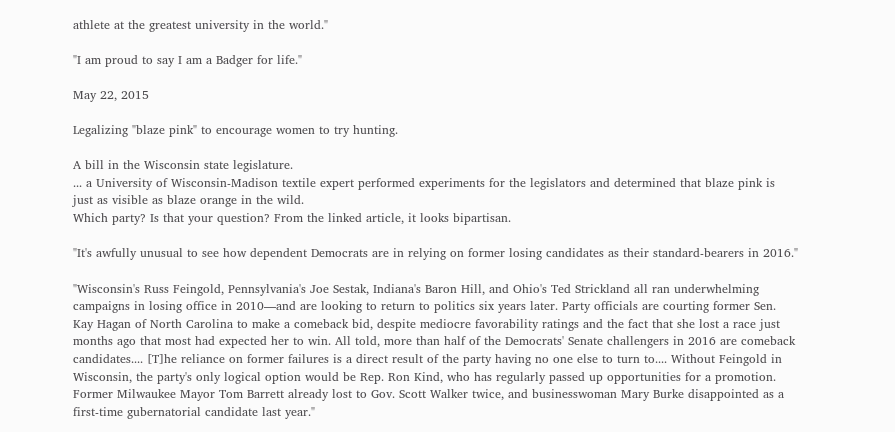athlete at the greatest university in the world."

"I am proud to say I am a Badger for life."

May 22, 2015

Legalizing "blaze pink" to encourage women to try hunting.

A bill in the Wisconsin state legislature.
... a University of Wisconsin-Madison textile expert performed experiments for the legislators and determined that blaze pink is just as visible as blaze orange in the wild.
Which party? Is that your question? From the linked article, it looks bipartisan.

"It's awfully unusual to see how dependent Democrats are in relying on former losing candidates as their standard-bearers in 2016."

"Wisconsin's Russ Feingold, Pennsylvania's Joe Sestak, Indiana's Baron Hill, and Ohio's Ted Strickland all ran underwhelming campaigns in losing office in 2010—and are looking to return to politics six years later. Party officials are courting former Sen. Kay Hagan of North Carolina to make a comeback bid, despite mediocre favorability ratings and the fact that she lost a race just months ago that most had expected her to win. All told, more than half of the Democrats' Senate challengers in 2016 are comeback candidates.... [T]he reliance on former failures is a direct result of the party having no one else to turn to.... Without Feingold in Wisconsin, the party's only logical option would be Rep. Ron Kind, who has regularly passed up opportunities for a promotion. Former Milwaukee Mayor Tom Barrett already lost to Gov. Scott Walker twice, and businesswoman Mary Burke disappointed as a first-time gubernatorial candidate last year."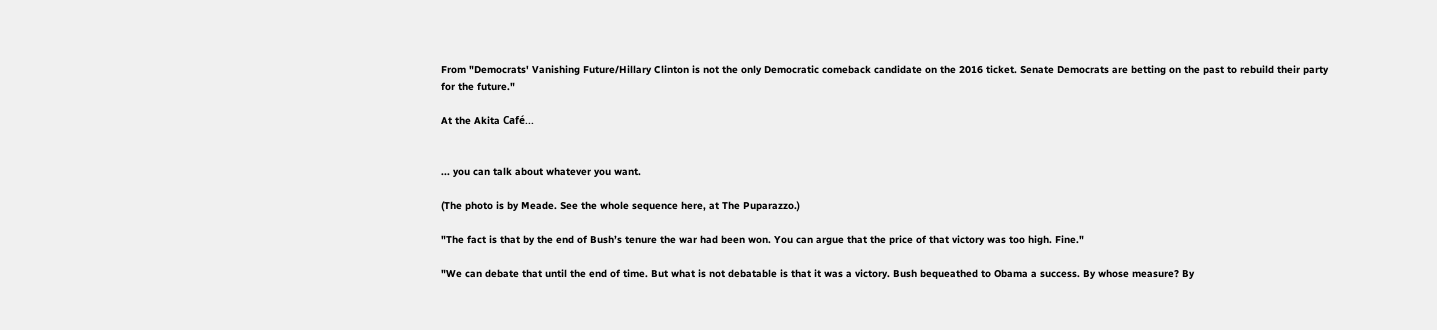From "Democrats' Vanishing Future/Hillary Clinton is not the only Democratic comeback candidate on the 2016 ticket. Senate Democrats are betting on the past to rebuild their party for the future."

At the Akita Café...


... you can talk about whatever you want.

(The photo is by Meade. See the whole sequence here, at The Puparazzo.)

"The fact is that by the end of Bush’s tenure the war had been won. You can argue that the price of that victory was too high. Fine."

"We can debate that until the end of time. But what is not debatable is that it was a victory. Bush bequeathed to Obama a success. By whose measure? By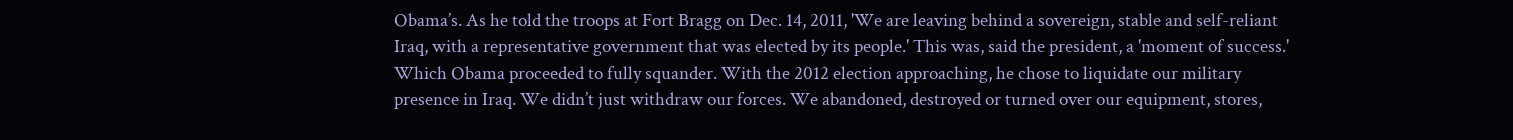Obama’s. As he told the troops at Fort Bragg on Dec. 14, 2011, 'We are leaving behind a sovereign, stable and self-reliant Iraq, with a representative government that was elected by its people.' This was, said the president, a 'moment of success.' Which Obama proceeded to fully squander. With the 2012 election approaching, he chose to liquidate our military presence in Iraq. We didn’t just withdraw our forces. We abandoned, destroyed or turned over our equipment, stores,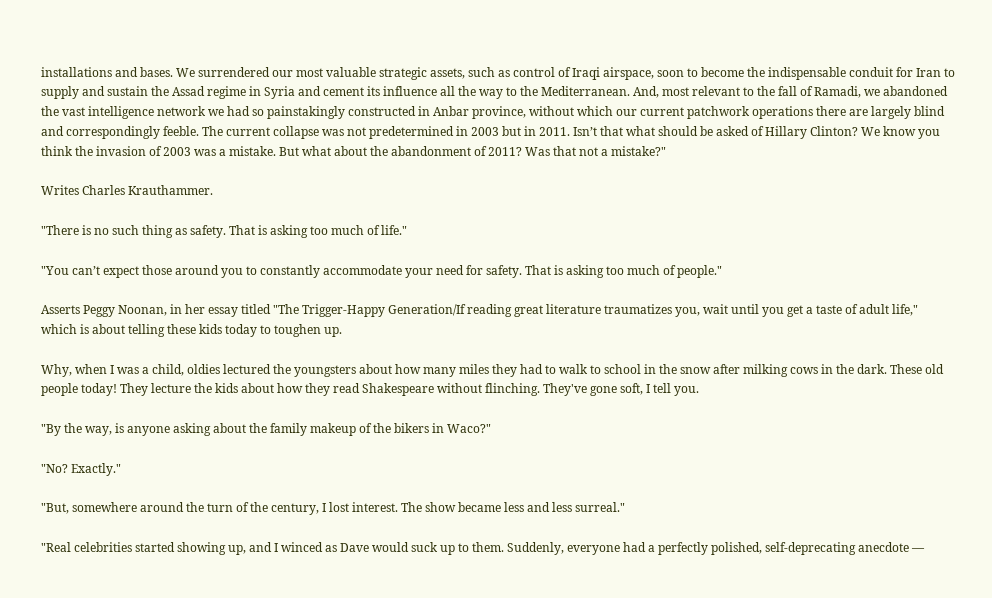installations and bases. We surrendered our most valuable strategic assets, such as control of Iraqi airspace, soon to become the indispensable conduit for Iran to supply and sustain the Assad regime in Syria and cement its influence all the way to the Mediterranean. And, most relevant to the fall of Ramadi, we abandoned the vast intelligence network we had so painstakingly constructed in Anbar province, without which our current patchwork operations there are largely blind and correspondingly feeble. The current collapse was not predetermined in 2003 but in 2011. Isn’t that what should be asked of Hillary Clinton? We know you think the invasion of 2003 was a mistake. But what about the abandonment of 2011? Was that not a mistake?"

Writes Charles Krauthammer.

"There is no such thing as safety. That is asking too much of life."

"You can’t expect those around you to constantly accommodate your need for safety. That is asking too much of people."

Asserts Peggy Noonan, in her essay titled "The Trigger-Happy Generation/If reading great literature traumatizes you, wait until you get a taste of adult life," which is about telling these kids today to toughen up.

Why, when I was a child, oldies lectured the youngsters about how many miles they had to walk to school in the snow after milking cows in the dark. These old people today! They lecture the kids about how they read Shakespeare without flinching. They've gone soft, I tell you.

"By the way, is anyone asking about the family makeup of the bikers in Waco?"

"No? Exactly."

"But, somewhere around the turn of the century, I lost interest. The show became less and less surreal."

"Real celebrities started showing up, and I winced as Dave would suck up to them. Suddenly, everyone had a perfectly polished, self-deprecating anecdote —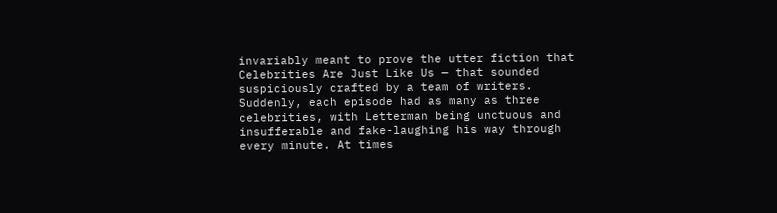invariably meant to prove the utter fiction that Celebrities Are Just Like Us — that sounded suspiciously crafted by a team of writers. Suddenly, each episode had as many as three celebrities, with Letterman being unctuous and insufferable and fake-laughing his way through every minute. At times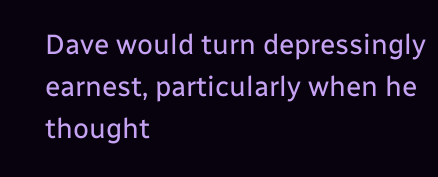Dave would turn depressingly earnest, particularly when he thought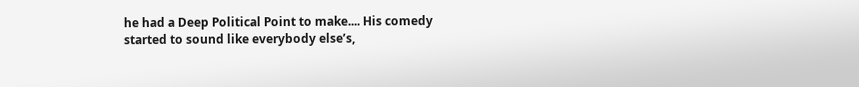he had a Deep Political Point to make.... His comedy started to sound like everybody else’s,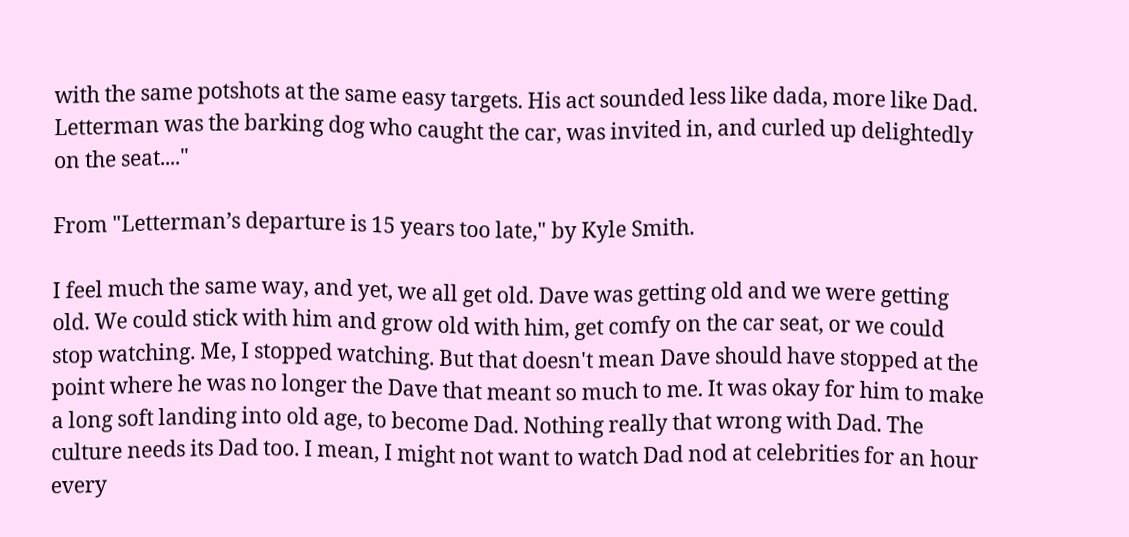with the same potshots at the same easy targets. His act sounded less like dada, more like Dad. Letterman was the barking dog who caught the car, was invited in, and curled up delightedly on the seat...."

From "Letterman’s departure is 15 years too late," by Kyle Smith.

I feel much the same way, and yet, we all get old. Dave was getting old and we were getting old. We could stick with him and grow old with him, get comfy on the car seat, or we could stop watching. Me, I stopped watching. But that doesn't mean Dave should have stopped at the point where he was no longer the Dave that meant so much to me. It was okay for him to make a long soft landing into old age, to become Dad. Nothing really that wrong with Dad. The culture needs its Dad too. I mean, I might not want to watch Dad nod at celebrities for an hour every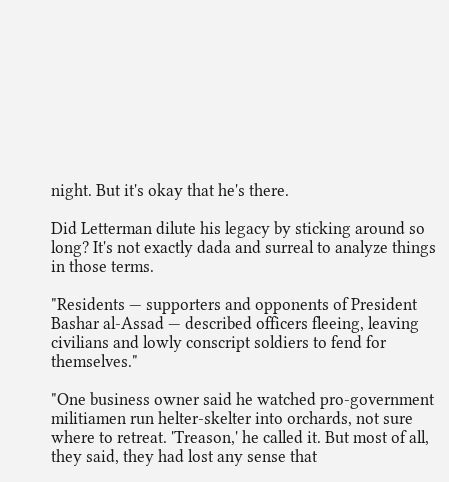night. But it's okay that he's there.

Did Letterman dilute his legacy by sticking around so long? It's not exactly dada and surreal to analyze things in those terms.

"Residents — supporters and opponents of President Bashar al-Assad — described officers fleeing, leaving civilians and lowly conscript soldiers to fend for themselves."

"One business owner said he watched pro-government militiamen run helter-skelter into orchards, not sure where to retreat. 'Treason,' he called it. But most of all, they said, they had lost any sense that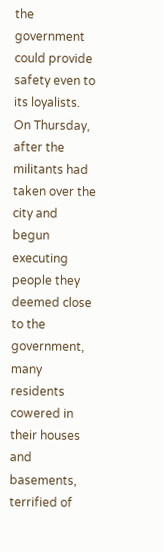the government could provide safety even to its loyalists. On Thursday, after the militants had taken over the city and begun executing people they deemed close to the government, many residents cowered in their houses and basements, terrified of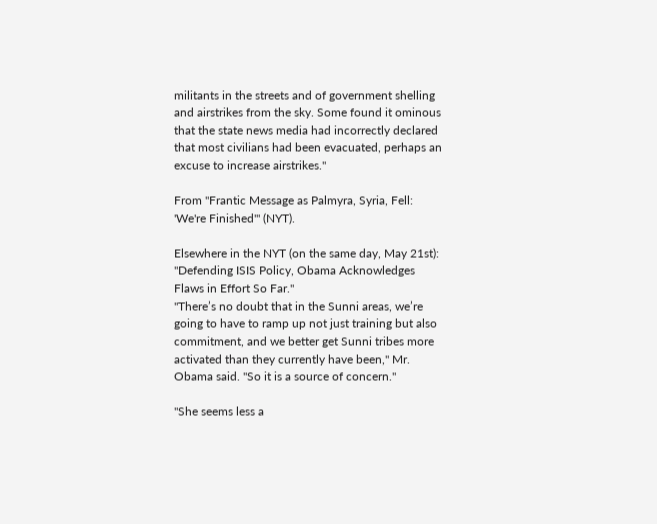militants in the streets and of government shelling and airstrikes from the sky. Some found it ominous that the state news media had incorrectly declared that most civilians had been evacuated, perhaps an excuse to increase airstrikes."

From "Frantic Message as Palmyra, Syria, Fell: 'We're Finished'" (NYT).

Elsewhere in the NYT (on the same day, May 21st): "Defending ISIS Policy, Obama Acknowledges Flaws in Effort So Far."
"There’s no doubt that in the Sunni areas, we’re going to have to ramp up not just training but also commitment, and we better get Sunni tribes more activated than they currently have been," Mr. Obama said. "So it is a source of concern."

"She seems less a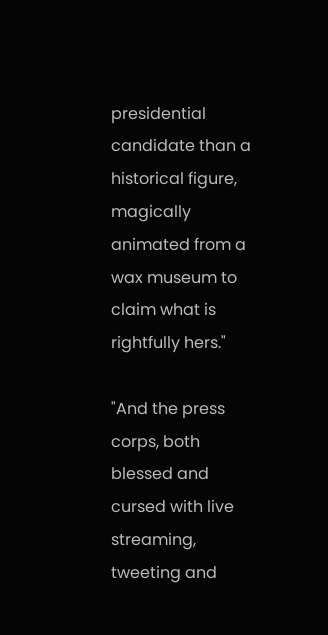presidential candidate than a historical figure, magically animated from a wax museum to claim what is rightfully hers."

"And the press corps, both blessed and cursed with live streaming, tweeting and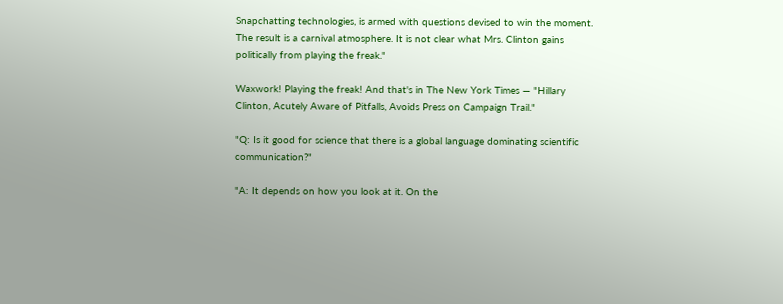Snapchatting technologies, is armed with questions devised to win the moment. The result is a carnival atmosphere. It is not clear what Mrs. Clinton gains politically from playing the freak."

Waxwork! Playing the freak! And that's in The New York Times — "Hillary Clinton, Acutely Aware of Pitfalls, Avoids Press on Campaign Trail."

"Q: Is it good for science that there is a global language dominating scientific communication?"

"A: It depends on how you look at it. On the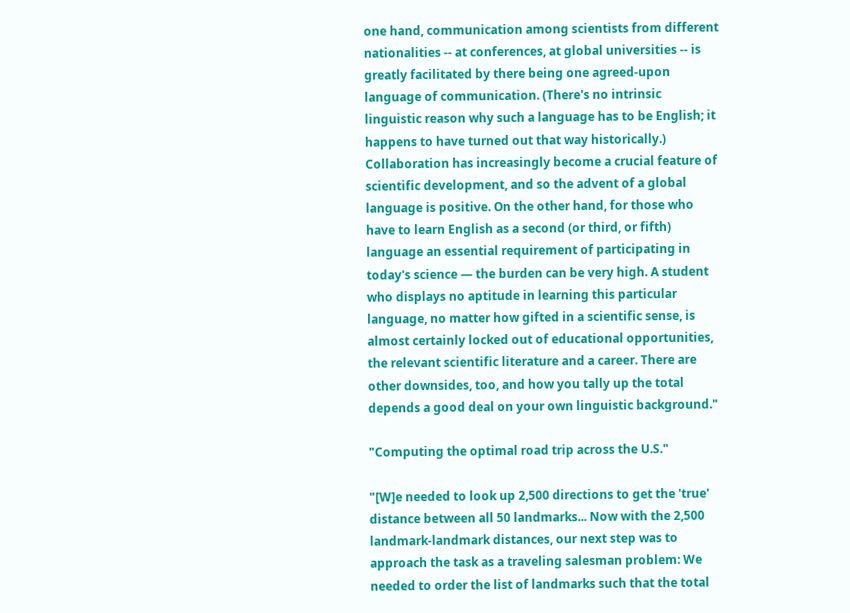one hand, communication among scientists from different nationalities -- at conferences, at global universities -- is greatly facilitated by there being one agreed-upon language of communication. (There's no intrinsic linguistic reason why such a language has to be English; it happens to have turned out that way historically.) Collaboration has increasingly become a crucial feature of scientific development, and so the advent of a global language is positive. On the other hand, for those who have to learn English as a second (or third, or fifth) language an essential requirement of participating in today's science — the burden can be very high. A student who displays no aptitude in learning this particular language, no matter how gifted in a scientific sense, is almost certainly locked out of educational opportunities, the relevant scientific literature and a career. There are other downsides, too, and how you tally up the total depends a good deal on your own linguistic background."

"Computing the optimal road trip across the U.S."

"[W]e needed to look up 2,500 directions to get the 'true' distance between all 50 landmarks... Now with the 2,500 landmark-landmark distances, our next step was to approach the task as a traveling salesman problem: We needed to order the list of landmarks such that the total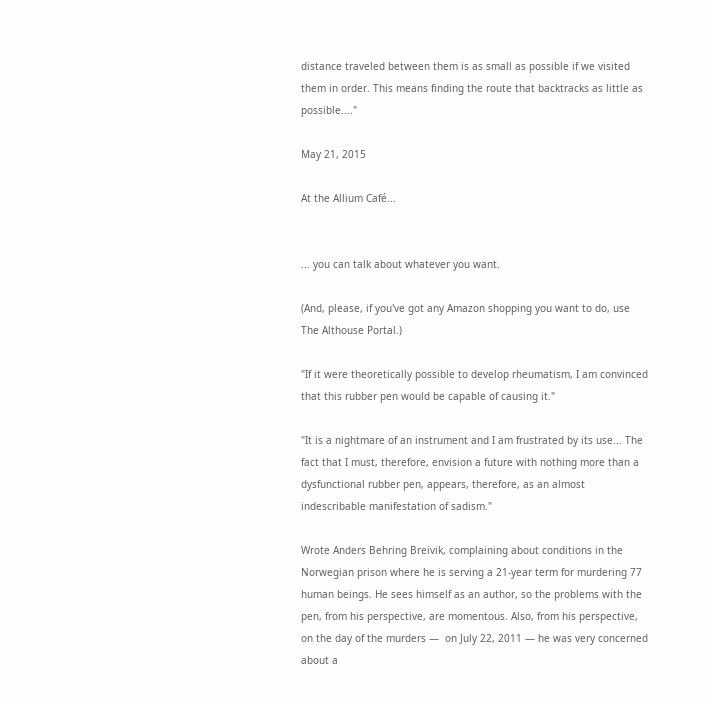distance traveled between them is as small as possible if we visited them in order. This means finding the route that backtracks as little as possible...."

May 21, 2015

At the Allium Café...


... you can talk about whatever you want.

(And, please, if you've got any Amazon shopping you want to do, use The Althouse Portal.)

"If it were theoretically possible to develop rheumatism, I am convinced that this rubber pen would be capable of causing it."

"It is a nightmare of an instrument and I am frustrated by its use... The fact that I must, therefore, envision a future with nothing more than a dysfunctional rubber pen, appears, therefore, as an almost indescribable manifestation of sadism."

Wrote Anders Behring Breivik, complaining about conditions in the Norwegian prison where he is serving a 21-year term for murdering 77 human beings. He sees himself as an author, so the problems with the pen, from his perspective, are momentous. Also, from his perspective, on the day of the murders —  on July 22, 2011 — he was very concerned about a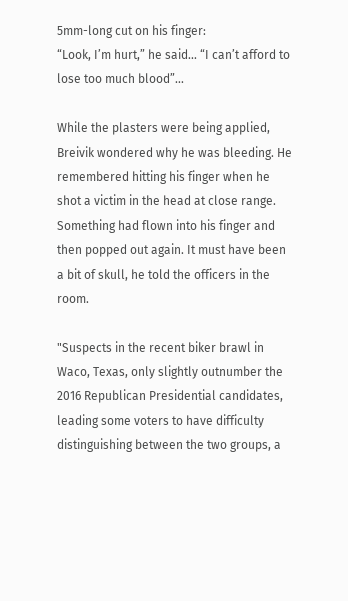5mm-long cut on his finger:
“Look, I’m hurt,” he said... “I can’t afford to lose too much blood”...

While the plasters were being applied, Breivik wondered why he was bleeding. He remembered hitting his finger when he shot a victim in the head at close range. Something had flown into his finger and then popped out again. It must have been a bit of skull, he told the officers in the room.

"Suspects in the recent biker brawl in Waco, Texas, only slightly outnumber the 2016 Republican Presidential candidates, leading some voters to have difficulty distinguishing between the two groups, a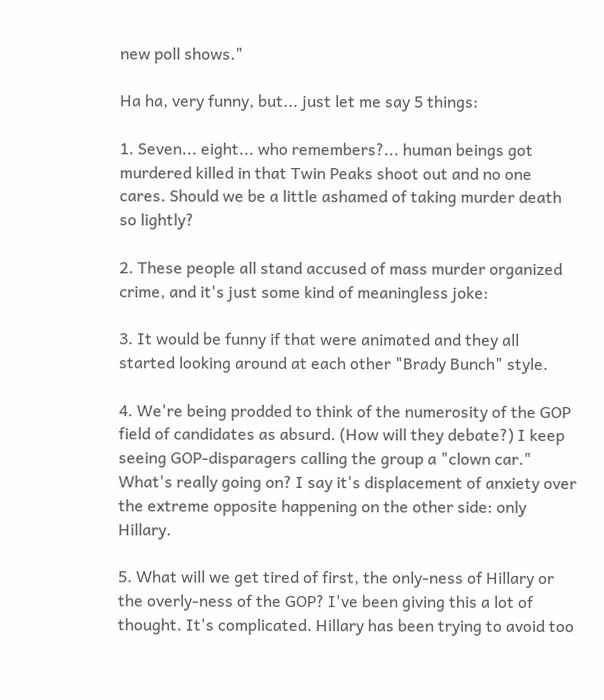new poll shows."

Ha ha, very funny, but... just let me say 5 things:

1. Seven... eight... who remembers?... human beings got murdered killed in that Twin Peaks shoot out and no one cares. Should we be a little ashamed of taking murder death so lightly?

2. These people all stand accused of mass murder organized crime, and it's just some kind of meaningless joke:

3. It would be funny if that were animated and they all started looking around at each other "Brady Bunch" style.

4. We're being prodded to think of the numerosity of the GOP field of candidates as absurd. (How will they debate?) I keep seeing GOP-disparagers calling the group a "clown car." What's really going on? I say it's displacement of anxiety over the extreme opposite happening on the other side: only Hillary.

5. What will we get tired of first, the only-ness of Hillary or the overly-ness of the GOP? I've been giving this a lot of thought. It's complicated. Hillary has been trying to avoid too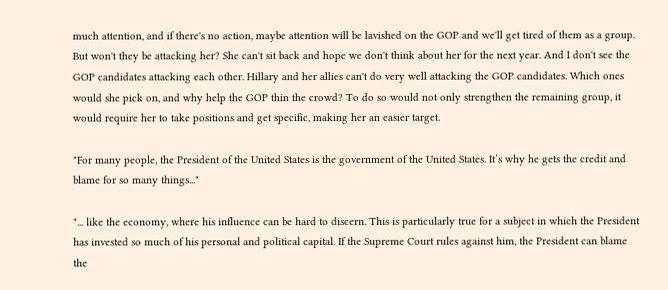much attention, and if there's no action, maybe attention will be lavished on the GOP and we'll get tired of them as a group. But won't they be attacking her? She can't sit back and hope we don't think about her for the next year. And I don't see the GOP candidates attacking each other. Hillary and her allies can't do very well attacking the GOP candidates. Which ones would she pick on, and why help the GOP thin the crowd? To do so would not only strengthen the remaining group, it would require her to take positions and get specific, making her an easier target.

"For many people, the President of the United States is the government of the United States. It’s why he gets the credit and blame for so many things..."

"... like the economy, where his influence can be hard to discern. This is particularly true for a subject in which the President has invested so much of his personal and political capital. If the Supreme Court rules against him, the President can blame the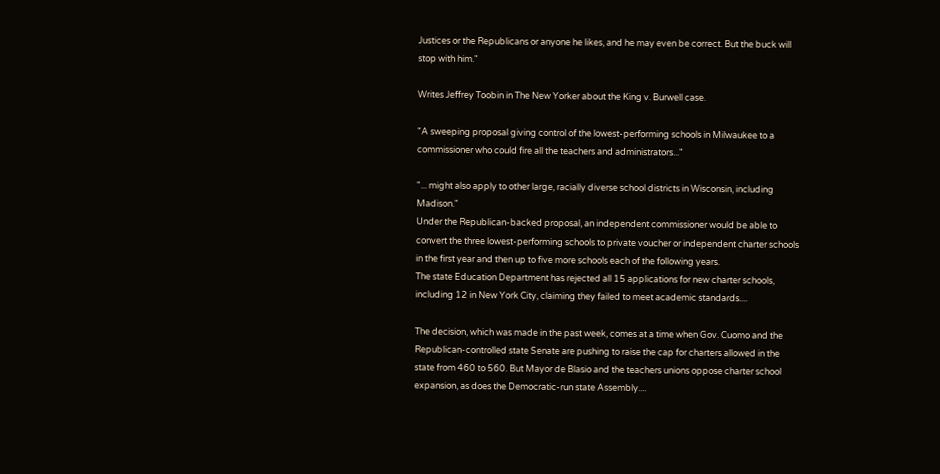Justices or the Republicans or anyone he likes, and he may even be correct. But the buck will stop with him."

Writes Jeffrey Toobin in The New Yorker about the King v. Burwell case.

"A sweeping proposal giving control of the lowest-performing schools in Milwaukee to a commissioner who could fire all the teachers and administrators..."

"... might also apply to other large, racially diverse school districts in Wisconsin, including Madison."
Under the Republican-backed proposal, an independent commissioner would be able to convert the three lowest-performing schools to private voucher or independent charter schools in the first year and then up to five more schools each of the following years.
The state Education Department has rejected all 15 applications for new charter schools, including 12 in New York City, claiming they failed to meet academic standards....

The decision, which was made in the past week, comes at a time when Gov. Cuomo and the Republican-controlled state Senate are pushing to raise the cap for charters allowed in the state from 460 to 560. But Mayor de Blasio and the teachers unions oppose charter school expansion, as does the Democratic-run state Assembly....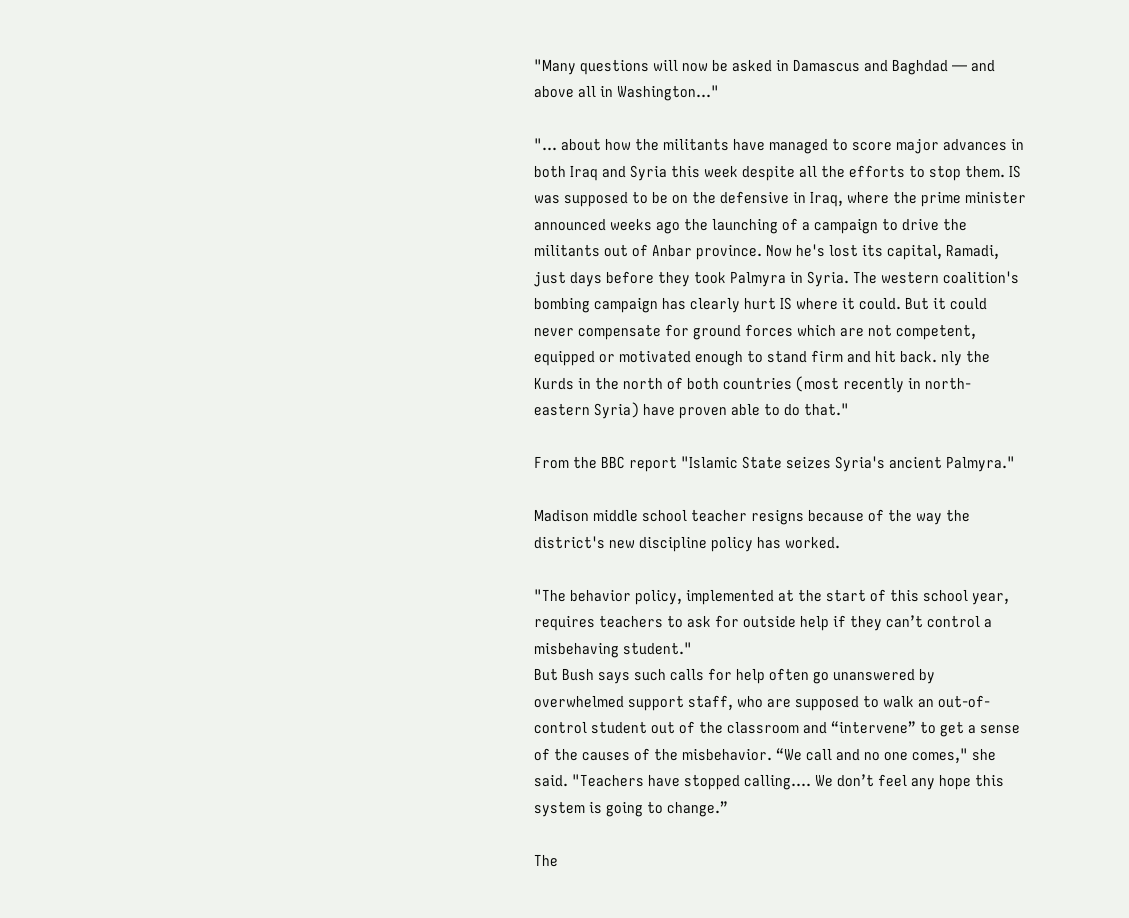"Many questions will now be asked in Damascus and Baghdad — and above all in Washington..."

"... about how the militants have managed to score major advances in both Iraq and Syria this week despite all the efforts to stop them. IS was supposed to be on the defensive in Iraq, where the prime minister announced weeks ago the launching of a campaign to drive the militants out of Anbar province. Now he's lost its capital, Ramadi, just days before they took Palmyra in Syria. The western coalition's bombing campaign has clearly hurt IS where it could. But it could never compensate for ground forces which are not competent, equipped or motivated enough to stand firm and hit back. nly the Kurds in the north of both countries (most recently in north-eastern Syria) have proven able to do that."

From the BBC report "Islamic State seizes Syria's ancient Palmyra."

Madison middle school teacher resigns because of the way the district's new discipline policy has worked.

"The behavior policy, implemented at the start of this school year, requires teachers to ask for outside help if they can’t control a misbehaving student."
But Bush says such calls for help often go unanswered by overwhelmed support staff, who are supposed to walk an out-of-control student out of the classroom and “intervene” to get a sense of the causes of the misbehavior. “We call and no one comes," she said. "Teachers have stopped calling.... We don’t feel any hope this system is going to change.”

The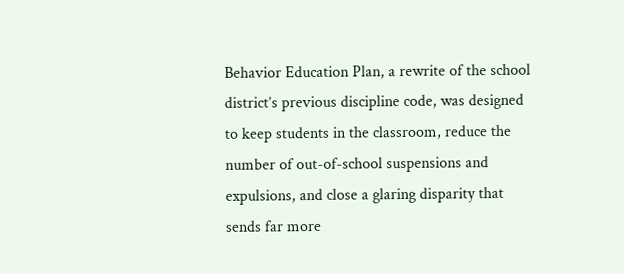Behavior Education Plan, a rewrite of the school district’s previous discipline code, was designed to keep students in the classroom, reduce the number of out-of-school suspensions and expulsions, and close a glaring disparity that sends far more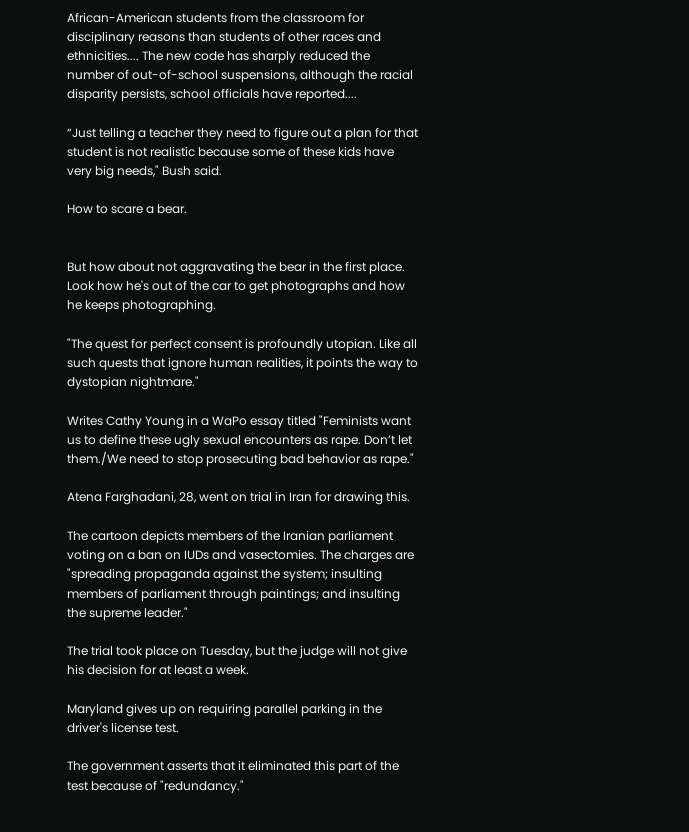African-American students from the classroom for disciplinary reasons than students of other races and ethnicities.... The new code has sharply reduced the number of out-of-school suspensions, although the racial disparity persists, school officials have reported....

“Just telling a teacher they need to figure out a plan for that student is not realistic because some of these kids have very big needs," Bush said.

How to scare a bear.


But how about not aggravating the bear in the first place. Look how he's out of the car to get photographs and how he keeps photographing.

"The quest for perfect consent is profoundly utopian. Like all such quests that ignore human realities, it points the way to dystopian nightmare."

Writes Cathy Young in a WaPo essay titled "Feminists want us to define these ugly sexual encounters as rape. Don’t let them./We need to stop prosecuting bad behavior as rape."

Atena Farghadani, 28, went on trial in Iran for drawing this.

The cartoon depicts members of the Iranian parliament voting on a ban on IUDs and vasectomies. The charges are "spreading propaganda against the system; insulting members of parliament through paintings; and insulting the supreme leader."

The trial took place on Tuesday, but the judge will not give his decision for at least a week.

Maryland gives up on requiring parallel parking in the driver's license test.

The government asserts that it eliminated this part of the test because of "redundancy."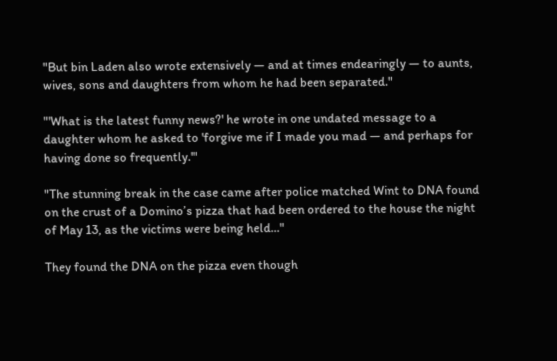"But bin Laden also wrote extensively — and at times endearingly — to aunts, wives, sons and daughters from whom he had been separated."

"'What is the latest funny news?' he wrote in one undated message to a daughter whom he asked to 'forgive me if I made you mad — and perhaps for having done so frequently.'"

"The stunning break in the case came after police matched Wint to DNA found on the crust of a Domino’s pizza that had been ordered to the house the night of May 13, as the victims were being held..."

They found the DNA on the pizza even though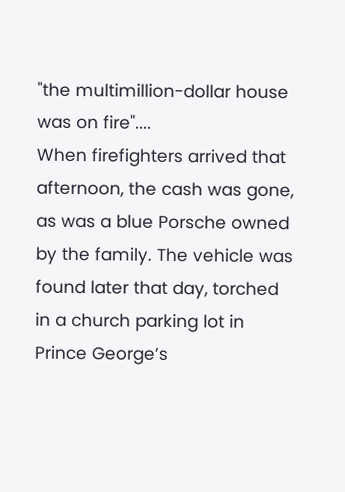"the multimillion-dollar house was on fire"....
When firefighters arrived that afternoon, the cash was gone, as was a blue Porsche owned by the family. The vehicle was found later that day, torched in a church parking lot in Prince George’s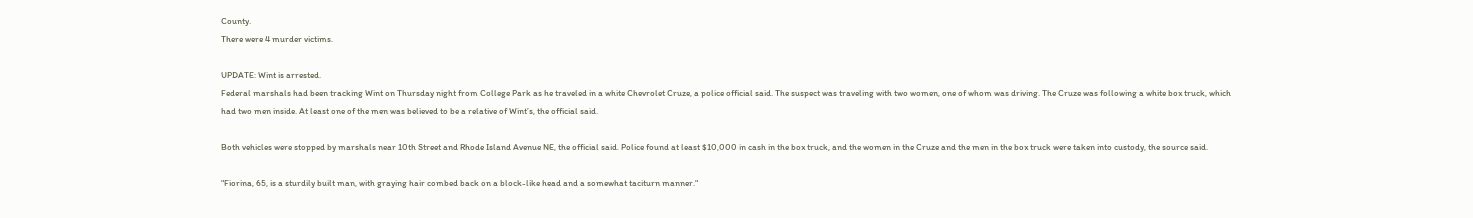County.
There were 4 murder victims.

UPDATE: Wint is arrested.
Federal marshals had been tracking Wint on Thursday night from College Park as he traveled in a white Chevrolet Cruze, a police official said. The suspect was traveling with two women, one of whom was driving. The Cruze was following a white box truck, which had two men inside. At least one of the men was believed to be a relative of Wint’s, the official said.

Both vehicles were stopped by marshals near 10th Street and Rhode Island Avenue NE, the official said. Police found at least $10,000 in cash in the box truck, and the women in the Cruze and the men in the box truck were taken into custody, the source said.

"Fiorina, 65, is a sturdily built man, with graying hair combed back on a block-like head and a somewhat taciturn manner."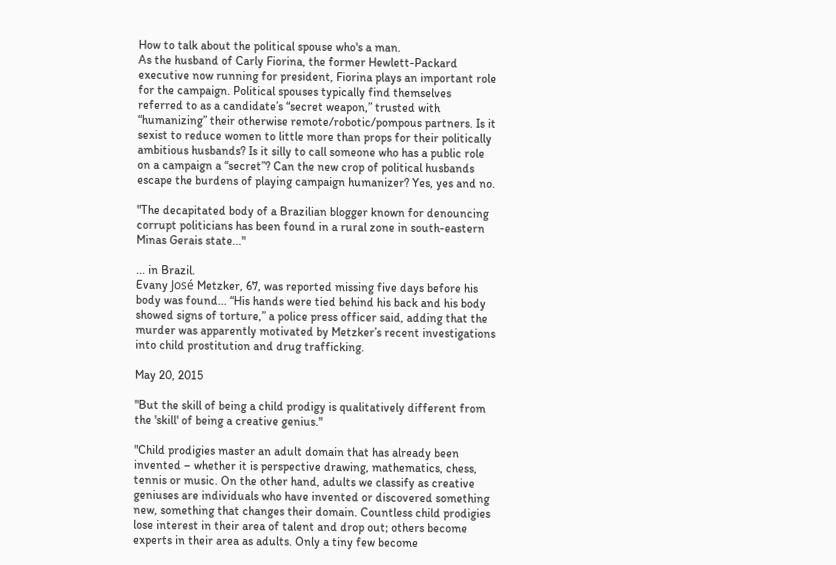How to talk about the political spouse who's a man.
As the husband of Carly Fiorina, the former Hewlett-Packard executive now running for president, Fiorina plays an important role for the campaign. Political spouses typically find themselves referred to as a candidate’s “secret weapon,” trusted with “humanizing” their otherwise remote/robotic/pompous partners. Is it sexist to reduce women to little more than props for their politically ambitious husbands? Is it silly to call someone who has a public role on a campaign a “secret”? Can the new crop of political husbands escape the burdens of playing campaign humanizer? Yes, yes and no.

"The decapitated body of a Brazilian blogger known for denouncing corrupt politicians has been found in a rural zone in south-eastern Minas Gerais state..."

... in Brazil.
Evany José Metzker, 67, was reported missing five days before his body was found... “His hands were tied behind his back and his body showed signs of torture,” a police press officer said, adding that the murder was apparently motivated by Metzker’s recent investigations into child prostitution and drug trafficking.

May 20, 2015

"But the skill of being a child prodigy is qualitatively different from the 'skill' of being a creative genius."

"Child prodigies master an adult domain that has already been invented – whether it is perspective drawing, mathematics, chess, tennis or music. On the other hand, adults we classify as creative geniuses are individuals who have invented or discovered something new, something that changes their domain. Countless child prodigies lose interest in their area of talent and drop out; others become experts in their area as adults. Only a tiny few become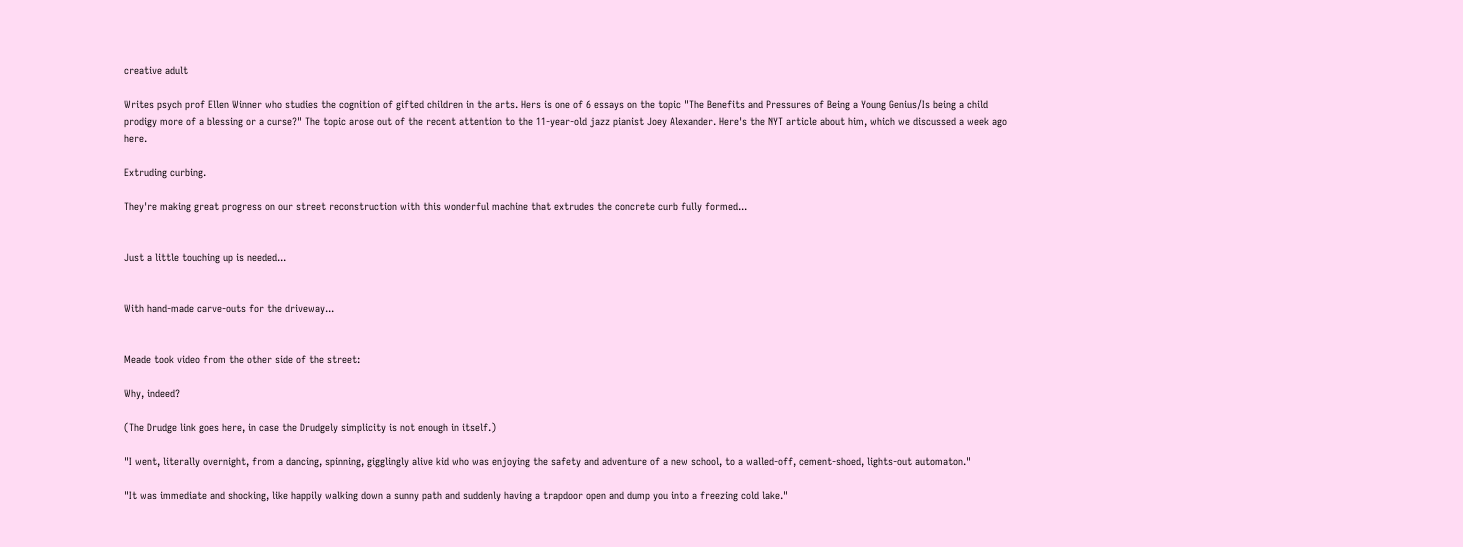creative adult

Writes psych prof Ellen Winner who studies the cognition of gifted children in the arts. Hers is one of 6 essays on the topic "The Benefits and Pressures of Being a Young Genius/Is being a child prodigy more of a blessing or a curse?" The topic arose out of the recent attention to the 11-year-old jazz pianist Joey Alexander. Here's the NYT article about him, which we discussed a week ago here.

Extruding curbing.

They're making great progress on our street reconstruction with this wonderful machine that extrudes the concrete curb fully formed...


Just a little touching up is needed...


With hand-made carve-outs for the driveway...


Meade took video from the other side of the street:

Why, indeed?

(The Drudge link goes here, in case the Drudgely simplicity is not enough in itself.)

"I went, literally overnight, from a dancing, spinning, gigglingly alive kid who was enjoying the safety and adventure of a new school, to a walled-off, cement-shoed, lights-out automaton."

"It was immediate and shocking, like happily walking down a sunny path and suddenly having a trapdoor open and dump you into a freezing cold lake."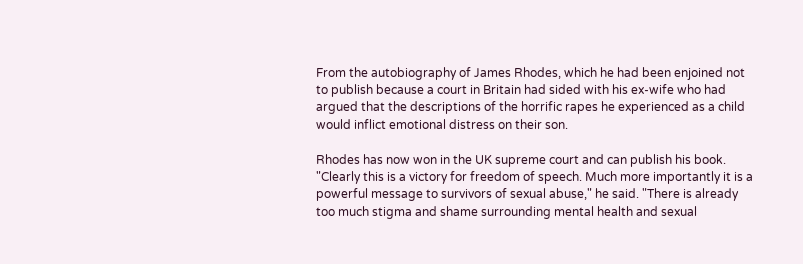From the autobiography of James Rhodes, which he had been enjoined not to publish because a court in Britain had sided with his ex-wife who had argued that the descriptions of the horrific rapes he experienced as a child would inflict emotional distress on their son.

Rhodes has now won in the UK supreme court and can publish his book.
"Clearly this is a victory for freedom of speech. Much more importantly it is a powerful message to survivors of sexual abuse," he said. "There is already too much stigma and shame surrounding mental health and sexual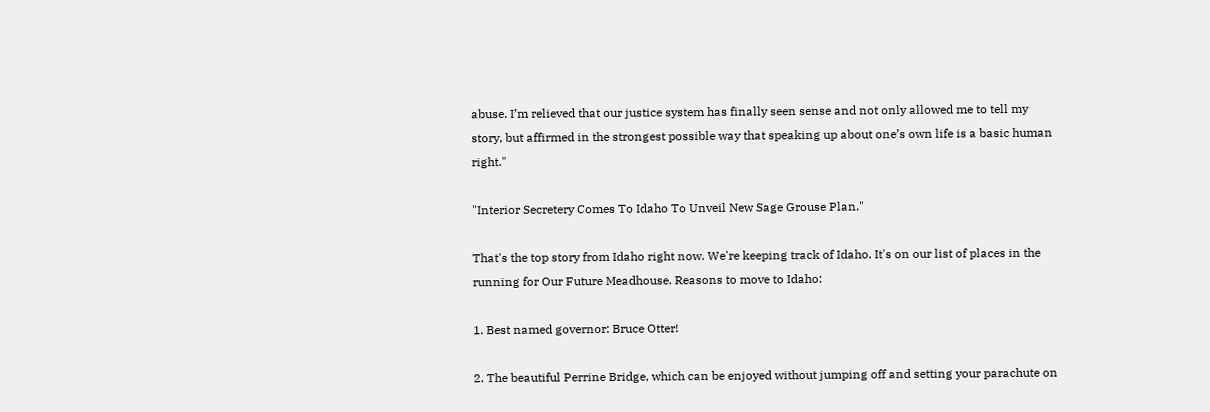abuse. I’m relieved that our justice system has finally seen sense and not only allowed me to tell my story, but affirmed in the strongest possible way that speaking up about one’s own life is a basic human right."

"Interior Secretery Comes To Idaho To Unveil New Sage Grouse Plan."

That's the top story from Idaho right now. We're keeping track of Idaho. It's on our list of places in the running for Our Future Meadhouse. Reasons to move to Idaho:

1. Best named governor: Bruce Otter!

2. The beautiful Perrine Bridge, which can be enjoyed without jumping off and setting your parachute on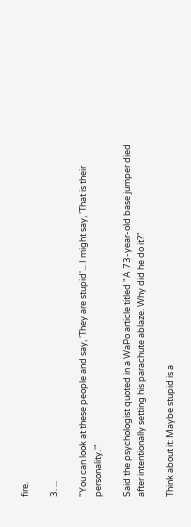fire.

3. ...

"You can look at these people and say, 'They are stupid'... I might say, 'That is their personality.'"

Said the psychologist quoted in a WaPo article titled "A 73-year-old base jumper died after intentionally setting his parachute ablaze. Why did he do it?"

Think about it: Maybe stupid is a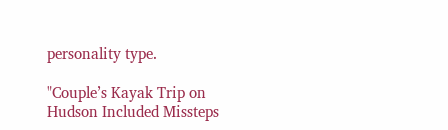personality type.

"Couple’s Kayak Trip on Hudson Included Missteps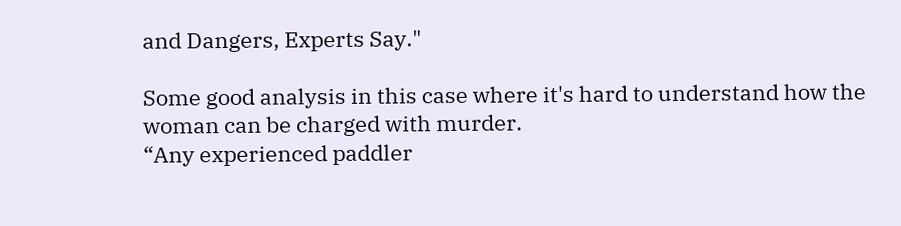and Dangers, Experts Say."

Some good analysis in this case where it's hard to understand how the woman can be charged with murder.
“Any experienced paddler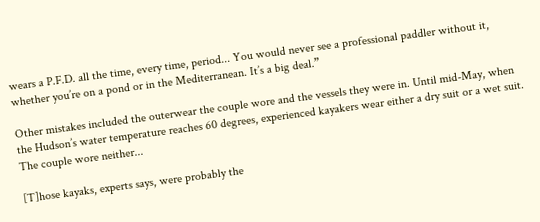wears a P.F.D. all the time, every time, period... You would never see a professional paddler without it, whether you’re on a pond or in the Mediterranean. It’s a big deal.”

Other mistakes included the outerwear the couple wore and the vessels they were in. Until mid-May, when the Hudson’s water temperature reaches 60 degrees, experienced kayakers wear either a dry suit or a wet suit. The couple wore neither...

[T]hose kayaks, experts says, were probably the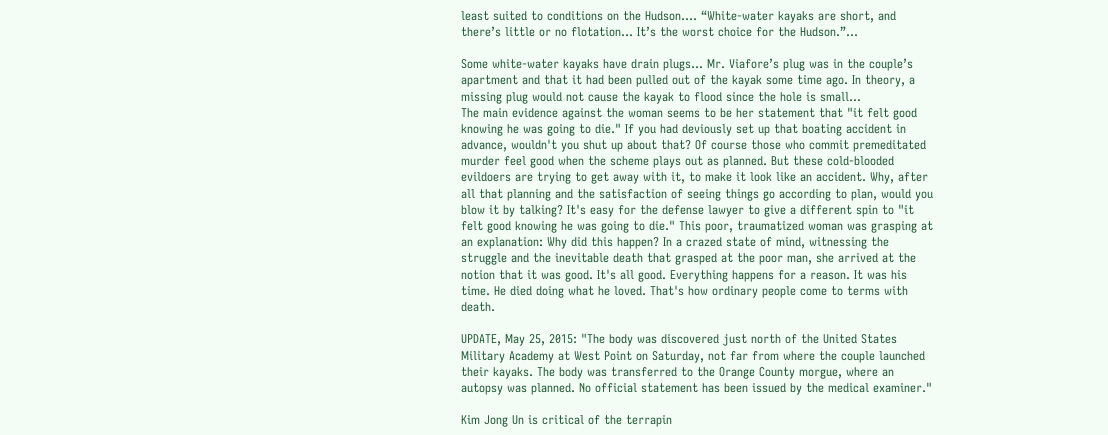least suited to conditions on the Hudson.... “White-water kayaks are short, and there’s little or no flotation... It’s the worst choice for the Hudson.”...

Some white-water kayaks have drain plugs... Mr. Viafore’s plug was in the couple’s apartment and that it had been pulled out of the kayak some time ago. In theory, a missing plug would not cause the kayak to flood since the hole is small...
The main evidence against the woman seems to be her statement that "it felt good knowing he was going to die." If you had deviously set up that boating accident in advance, wouldn't you shut up about that? Of course those who commit premeditated murder feel good when the scheme plays out as planned. But these cold-blooded evildoers are trying to get away with it, to make it look like an accident. Why, after all that planning and the satisfaction of seeing things go according to plan, would you blow it by talking? It's easy for the defense lawyer to give a different spin to "it felt good knowing he was going to die." This poor, traumatized woman was grasping at an explanation: Why did this happen? In a crazed state of mind, witnessing the struggle and the inevitable death that grasped at the poor man, she arrived at the notion that it was good. It's all good. Everything happens for a reason. It was his time. He died doing what he loved. That's how ordinary people come to terms with death.

UPDATE, May 25, 2015: "The body was discovered just north of the United States Military Academy at West Point on Saturday, not far from where the couple launched their kayaks. The body was transferred to the Orange County morgue, where an autopsy was planned. No official statement has been issued by the medical examiner."

Kim Jong Un is critical of the terrapin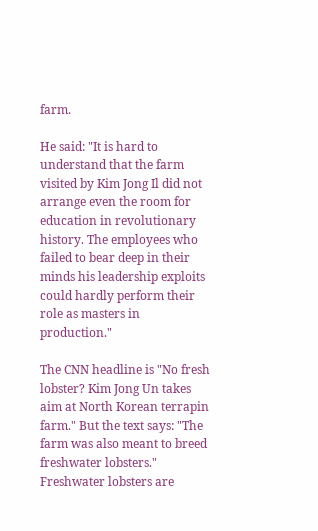farm.

He said: "It is hard to understand that the farm visited by Kim Jong Il did not arrange even the room for education in revolutionary history. The employees who failed to bear deep in their minds his leadership exploits could hardly perform their role as masters in production."

The CNN headline is "No fresh lobster? Kim Jong Un takes aim at North Korean terrapin farm." But the text says: "The farm was also meant to breed freshwater lobsters." Freshwater lobsters are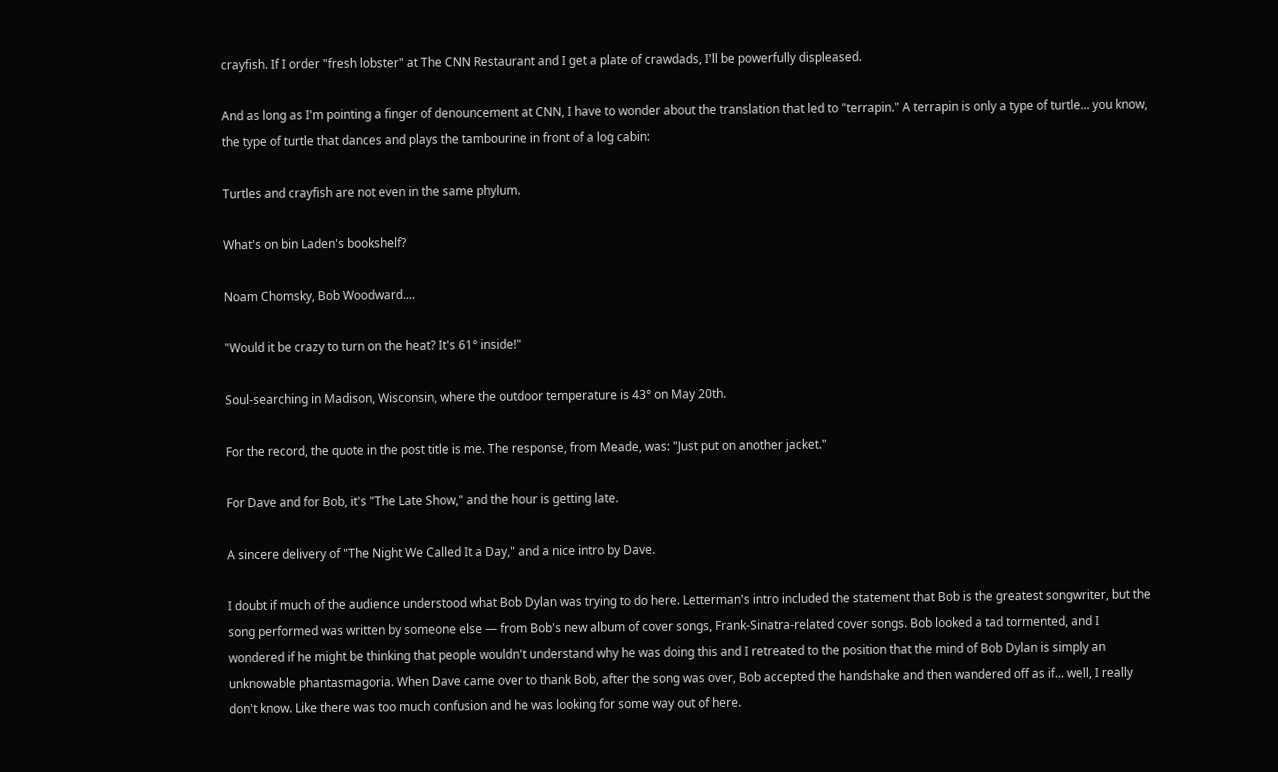crayfish. If I order "fresh lobster" at The CNN Restaurant and I get a plate of crawdads, I'll be powerfully displeased.

And as long as I'm pointing a finger of denouncement at CNN, I have to wonder about the translation that led to "terrapin." A terrapin is only a type of turtle... you know, the type of turtle that dances and plays the tambourine in front of a log cabin:

Turtles and crayfish are not even in the same phylum.

What's on bin Laden's bookshelf?

Noam Chomsky, Bob Woodward....

"Would it be crazy to turn on the heat? It's 61° inside!"

Soul-searching in Madison, Wisconsin, where the outdoor temperature is 43° on May 20th.

For the record, the quote in the post title is me. The response, from Meade, was: "Just put on another jacket."

For Dave and for Bob, it's "The Late Show," and the hour is getting late.

A sincere delivery of "The Night We Called It a Day," and a nice intro by Dave.

I doubt if much of the audience understood what Bob Dylan was trying to do here. Letterman's intro included the statement that Bob is the greatest songwriter, but the song performed was written by someone else — from Bob's new album of cover songs, Frank-Sinatra-related cover songs. Bob looked a tad tormented, and I wondered if he might be thinking that people wouldn't understand why he was doing this and I retreated to the position that the mind of Bob Dylan is simply an unknowable phantasmagoria. When Dave came over to thank Bob, after the song was over, Bob accepted the handshake and then wandered off as if... well, I really don't know. Like there was too much confusion and he was looking for some way out of here.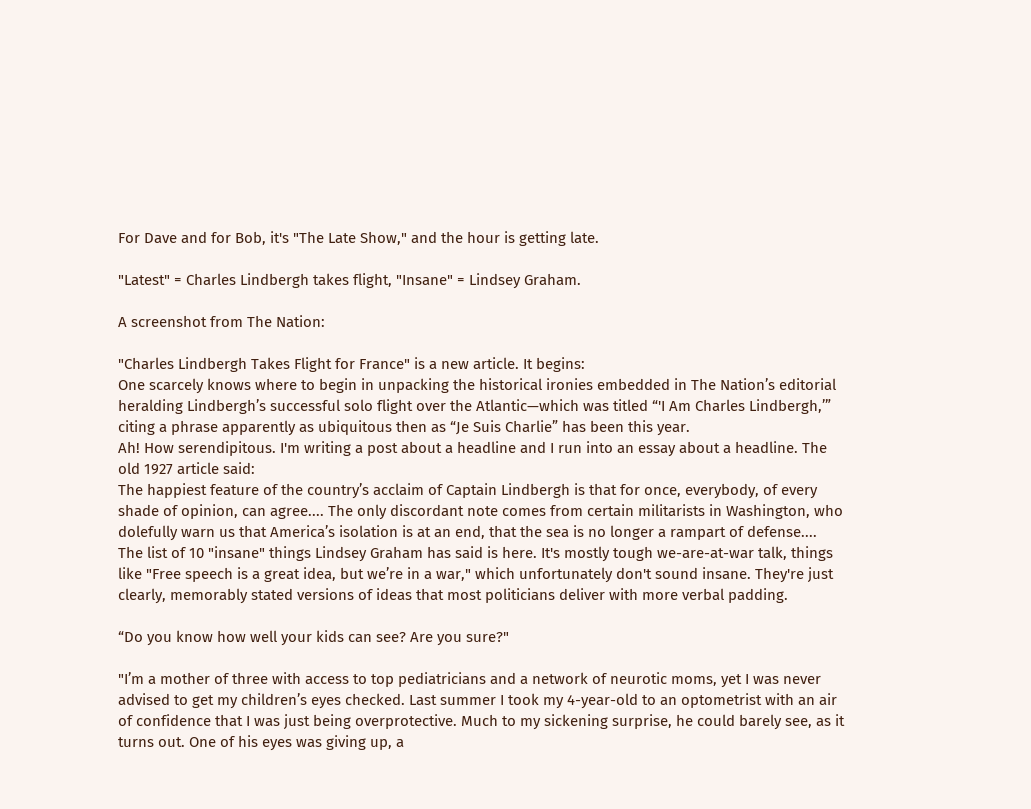For Dave and for Bob, it's "The Late Show," and the hour is getting late.

"Latest" = Charles Lindbergh takes flight, "Insane" = Lindsey Graham.

A screenshot from The Nation:

"Charles Lindbergh Takes Flight for France" is a new article. It begins:
One scarcely knows where to begin in unpacking the historical ironies embedded in The Nation’s editorial heralding Lindbergh’s successful solo flight over the Atlantic—which was titled “'I Am Charles Lindbergh,’” citing a phrase apparently as ubiquitous then as “Je Suis Charlie” has been this year.
Ah! How serendipitous. I'm writing a post about a headline and I run into an essay about a headline. The old 1927 article said:
The happiest feature of the country’s acclaim of Captain Lindbergh is that for once, everybody, of every shade of opinion, can agree.... The only discordant note comes from certain militarists in Washington, who dolefully warn us that America’s isolation is at an end, that the sea is no longer a rampart of defense....
The list of 10 "insane" things Lindsey Graham has said is here. It's mostly tough we-are-at-war talk, things like "Free speech is a great idea, but we’re in a war," which unfortunately don't sound insane. They're just clearly, memorably stated versions of ideas that most politicians deliver with more verbal padding.

“Do you know how well your kids can see? Are you sure?"

"I’m a mother of three with access to top pediatricians and a network of neurotic moms, yet I was never advised to get my children’s eyes checked. Last summer I took my 4-year-old to an optometrist with an air of confidence that I was just being overprotective. Much to my sickening surprise, he could barely see, as it turns out. One of his eyes was giving up, a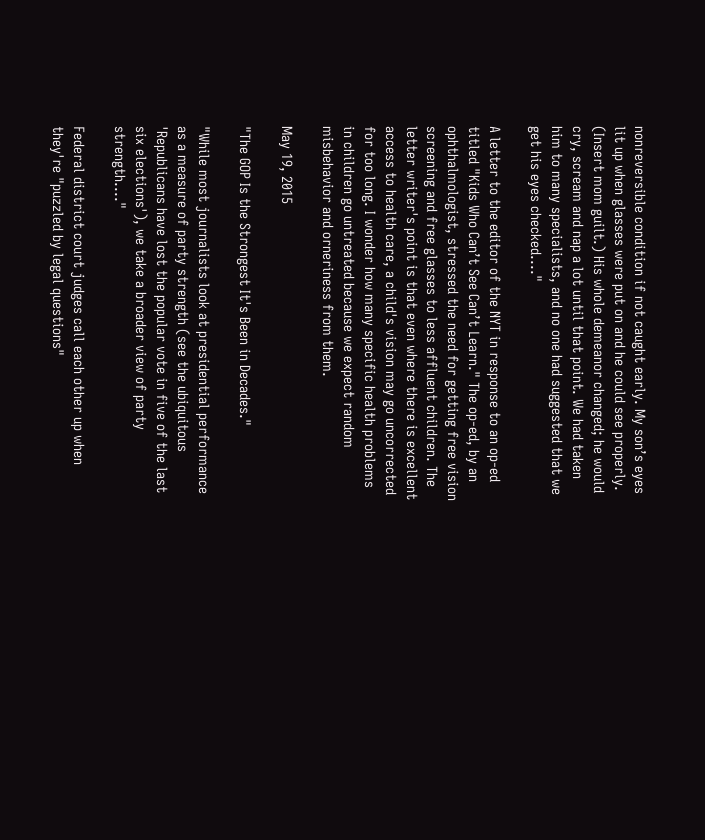nonreversible condition if not caught early. My son’s eyes lit up when glasses were put on and he could see properly. (Insert mom guilt.) His whole demeanor changed; he would cry, scream and nap a lot until that point. We had taken him to many specialists, and no one had suggested that we get his eyes checked...."

A letter to the editor of the NYT in response to an op-ed titled "Kids Who Can’t See Can’t Learn." The op-ed, by an ophthalmologist, stressed the need for getting free vision screening and free glasses to less affluent children. The letter writer's point is that even where there is excellent access to health care, a child's vision may go uncorrected for too long. I wonder how many specific health problems in children go untreated because we expect random misbehavior and orneriness from them.

May 19, 2015

"The GOP Is the Strongest It's Been in Decades."

"While most journalists look at presidential performance as a measure of party strength (see the ubiquitous 'Republicans have lost the popular vote in five of the last six elections'), we take a broader view of party strength...."

Federal district court judges call each other up when they're "puzzled by legal questions"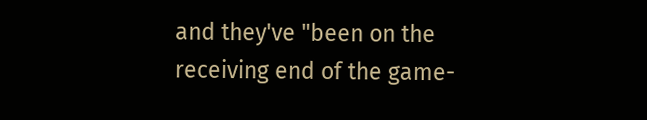and they've "been on the receiving end of the game-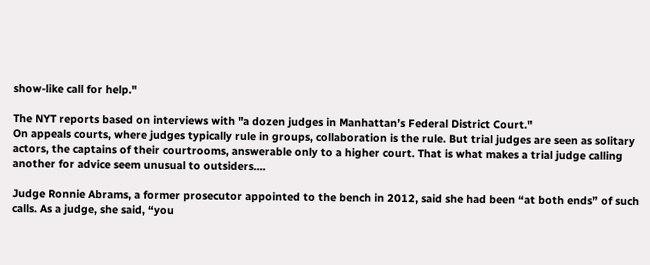show-like call for help."

The NYT reports based on interviews with "a dozen judges in Manhattan’s Federal District Court."
On appeals courts, where judges typically rule in groups, collaboration is the rule. But trial judges are seen as solitary actors, the captains of their courtrooms, answerable only to a higher court. That is what makes a trial judge calling another for advice seem unusual to outsiders....

Judge Ronnie Abrams, a former prosecutor appointed to the bench in 2012, said she had been “at both ends” of such calls. As a judge, she said, “you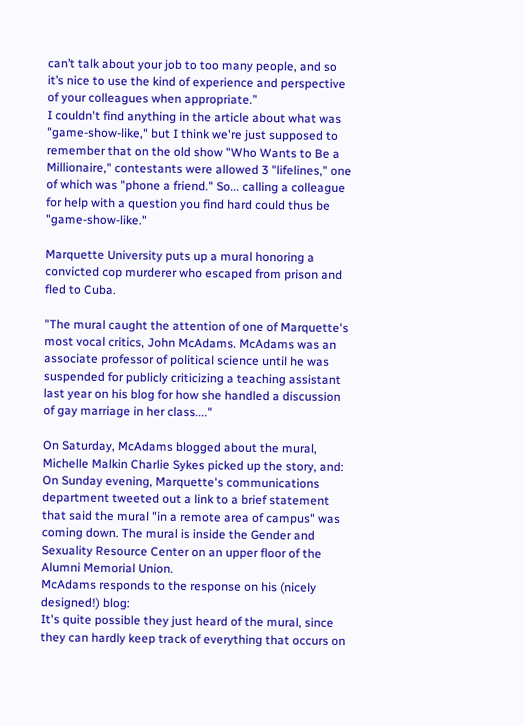can’t talk about your job to too many people, and so it’s nice to use the kind of experience and perspective of your colleagues when appropriate.”
I couldn't find anything in the article about what was "game-show-like," but I think we're just supposed to remember that on the old show "Who Wants to Be a Millionaire," contestants were allowed 3 "lifelines," one of which was "phone a friend." So... calling a colleague for help with a question you find hard could thus be "game-show-like."

Marquette University puts up a mural honoring a convicted cop murderer who escaped from prison and fled to Cuba.

"The mural caught the attention of one of Marquette's most vocal critics, John McAdams. McAdams was an associate professor of political science until he was suspended for publicly criticizing a teaching assistant last year on his blog for how she handled a discussion of gay marriage in her class...."

On Saturday, McAdams blogged about the mural, Michelle Malkin Charlie Sykes picked up the story, and:
On Sunday evening, Marquette's communications department tweeted out a link to a brief statement that said the mural "in a remote area of campus" was coming down. The mural is inside the Gender and Sexuality Resource Center on an upper floor of the Alumni Memorial Union.
McAdams responds to the response on his (nicely designed!) blog:
It's quite possible they just heard of the mural, since they can hardly keep track of everything that occurs on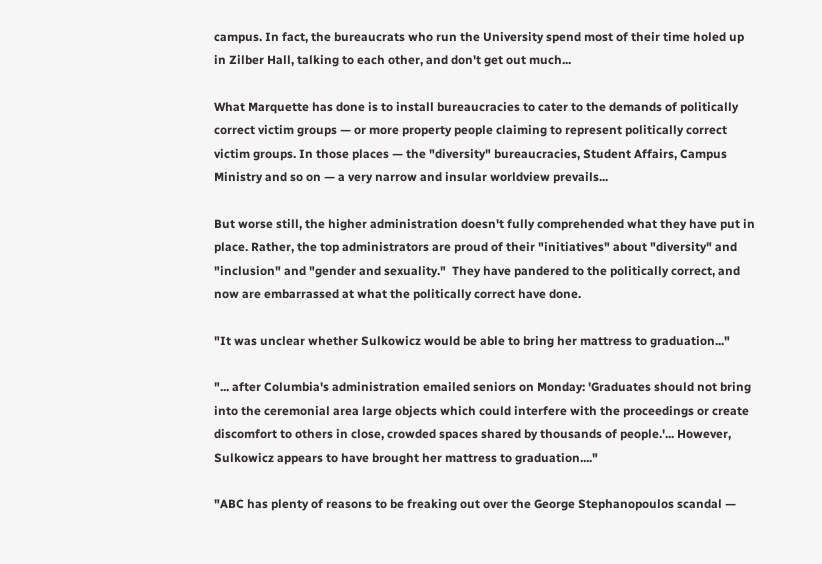campus. In fact, the bureaucrats who run the University spend most of their time holed up in Zilber Hall, talking to each other, and don't get out much...

What Marquette has done is to install bureaucracies to cater to the demands of politically correct victim groups — or more property people claiming to represent politically correct victim groups. In those places — the "diversity" bureaucracies, Student Affairs, Campus Ministry and so on — a very narrow and insular worldview prevails...

But worse still, the higher administration doesn't fully comprehended what they have put in place. Rather, the top administrators are proud of their "initiatives" about "diversity" and "inclusion" and "gender and sexuality."  They have pandered to the politically correct, and now are embarrassed at what the politically correct have done.

"It was unclear whether Sulkowicz would be able to bring her mattress to graduation..."

"... after Columbia's administration emailed seniors on Monday: 'Graduates should not bring into the ceremonial area large objects which could interfere with the proceedings or create discomfort to others in close, crowded spaces shared by thousands of people.'... However, Sulkowicz appears to have brought her mattress to graduation...."

"ABC has plenty of reasons to be freaking out over the George Stephanopoulos scandal —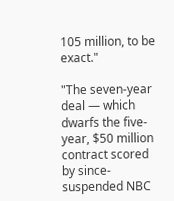105 million, to be exact."

"The seven-year deal — which dwarfs the five-year, $50 million contract scored by since-suspended NBC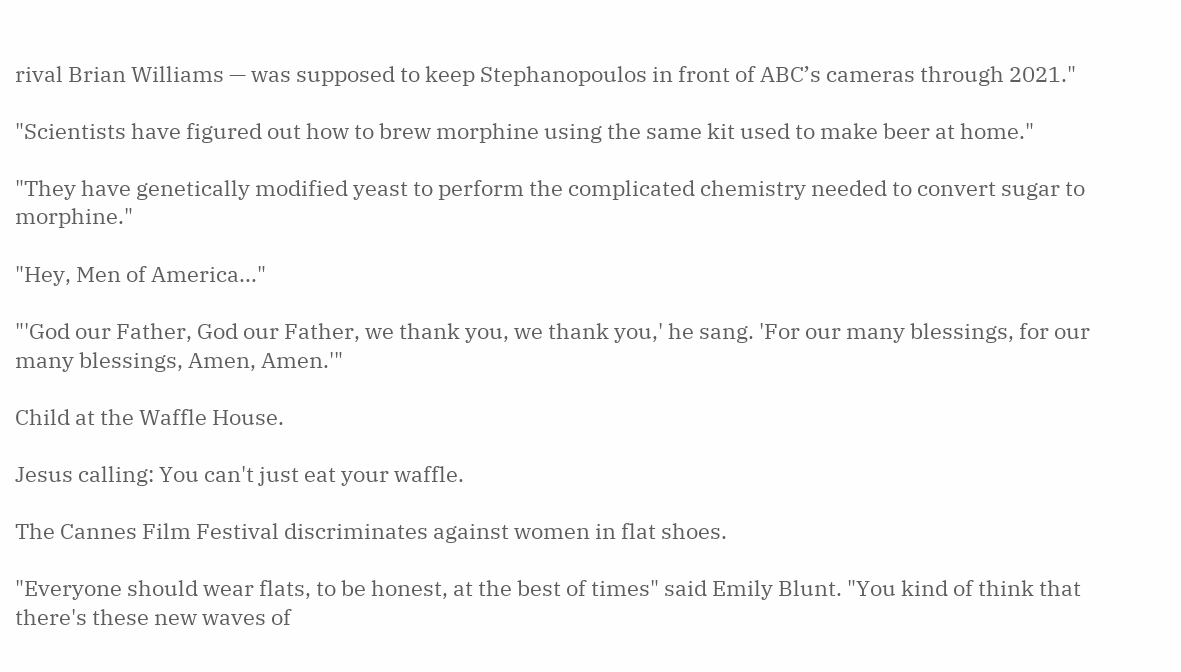rival Brian Williams — was supposed to keep Stephanopoulos in front of ABC’s cameras through 2021."

"Scientists have figured out how to brew morphine using the same kit used to make beer at home."

"They have genetically modified yeast to perform the complicated chemistry needed to convert sugar to morphine."

"Hey, Men of America..."

"'God our Father, God our Father, we thank you, we thank you,' he sang. 'For our many blessings, for our many blessings, Amen, Amen.'"

Child at the Waffle House.

Jesus calling: You can't just eat your waffle.

The Cannes Film Festival discriminates against women in flat shoes.

"Everyone should wear flats, to be honest, at the best of times" said Emily Blunt. "You kind of think that there's these new waves of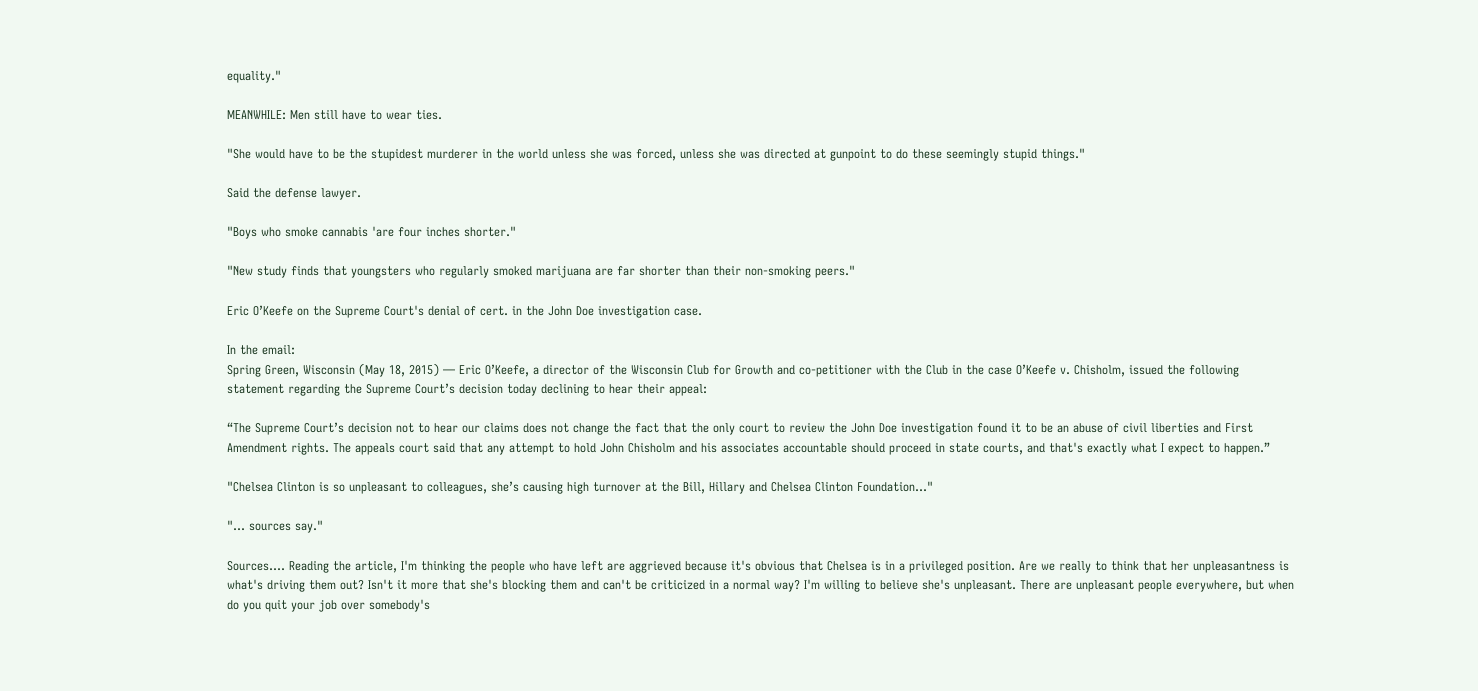equality."

MEANWHILE: Men still have to wear ties.

"She would have to be the stupidest murderer in the world unless she was forced, unless she was directed at gunpoint to do these seemingly stupid things."

Said the defense lawyer.

"Boys who smoke cannabis 'are four inches shorter."

"New study finds that youngsters who regularly smoked marijuana are far shorter than their non-smoking peers."

Eric O’Keefe on the Supreme Court's denial of cert. in the John Doe investigation case.

In the email:
Spring Green, Wisconsin (May 18, 2015) — Eric O’Keefe, a director of the Wisconsin Club for Growth and co-petitioner with the Club in the case O’Keefe v. Chisholm, issued the following statement regarding the Supreme Court’s decision today declining to hear their appeal:

“The Supreme Court’s decision not to hear our claims does not change the fact that the only court to review the John Doe investigation found it to be an abuse of civil liberties and First Amendment rights. The appeals court said that any attempt to hold John Chisholm and his associates accountable should proceed in state courts, and that's exactly what I expect to happen.”

"Chelsea Clinton is so unpleasant to colleagues, she’s causing high turnover at the Bill, Hillary and Chelsea Clinton Foundation..."

"... sources say."

Sources.... Reading the article, I'm thinking the people who have left are aggrieved because it's obvious that Chelsea is in a privileged position. Are we really to think that her unpleasantness is what's driving them out? Isn't it more that she's blocking them and can't be criticized in a normal way? I'm willing to believe she's unpleasant. There are unpleasant people everywhere, but when do you quit your job over somebody's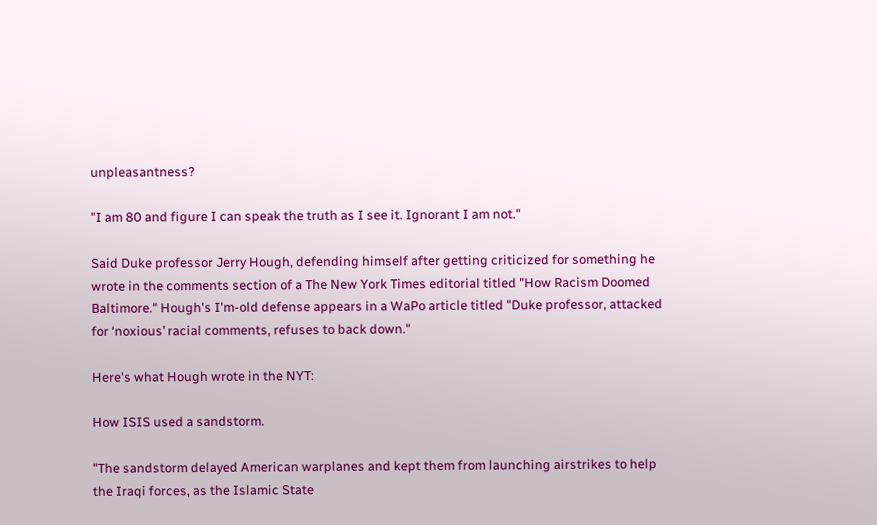unpleasantness?

"I am 80 and figure I can speak the truth as I see it. Ignorant I am not."

Said Duke professor Jerry Hough, defending himself after getting criticized for something he wrote in the comments section of a The New York Times editorial titled "How Racism Doomed Baltimore." Hough's I'm-old defense appears in a WaPo article titled "Duke professor, attacked for ‘noxious’ racial comments, refuses to back down."

Here's what Hough wrote in the NYT:

How ISIS used a sandstorm.

"The sandstorm delayed American warplanes and kept them from launching airstrikes to help the Iraqi forces, as the Islamic State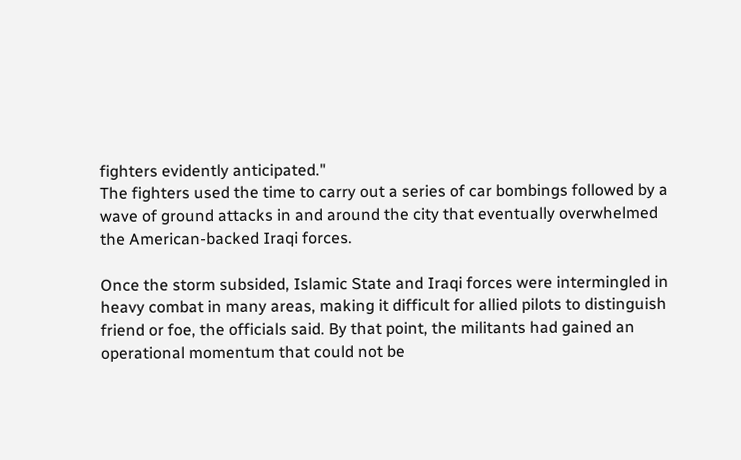fighters evidently anticipated."
The fighters used the time to carry out a series of car bombings followed by a wave of ground attacks in and around the city that eventually overwhelmed the American-backed Iraqi forces.

Once the storm subsided, Islamic State and Iraqi forces were intermingled in heavy combat in many areas, making it difficult for allied pilots to distinguish friend or foe, the officials said. By that point, the militants had gained an operational momentum that could not be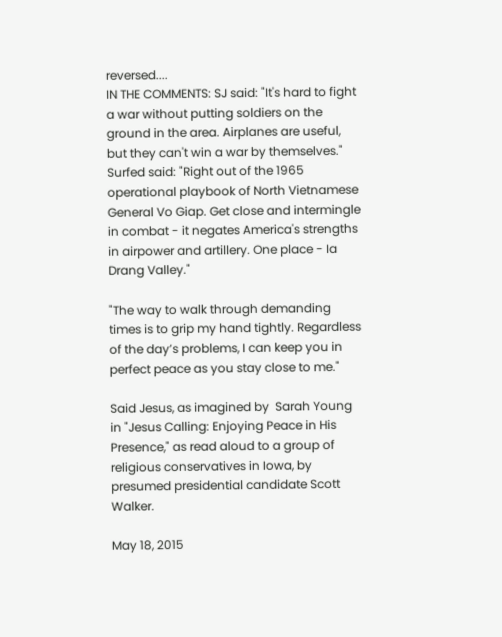reversed....
IN THE COMMENTS: SJ said: "It's hard to fight a war without putting soldiers on the ground in the area. Airplanes are useful, but they can't win a war by themselves." Surfed said: "Right out of the 1965 operational playbook of North Vietnamese General Vo Giap. Get close and intermingle in combat - it negates America's strengths in airpower and artillery. One place - Ia Drang Valley."

"The way to walk through demanding times is to grip my hand tightly. Regardless of the day’s problems, I can keep you in perfect peace as you stay close to me."

Said Jesus, as imagined by  Sarah Young in "Jesus Calling: Enjoying Peace in His Presence," as read aloud to a group of religious conservatives in Iowa, by presumed presidential candidate Scott Walker.

May 18, 2015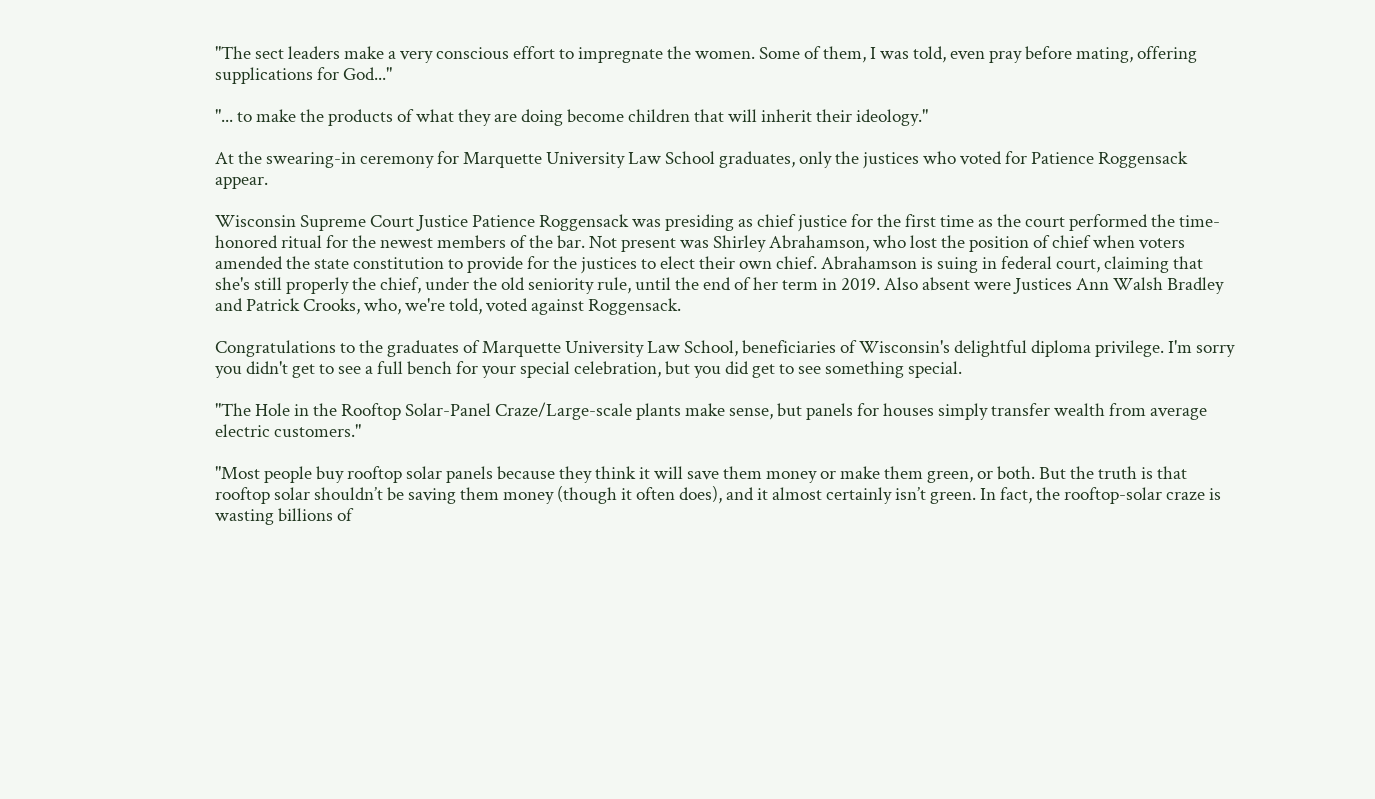"The sect leaders make a very conscious effort to impregnate the women. Some of them, I was told, even pray before mating, offering supplications for God..."

"... to make the products of what they are doing become children that will inherit their ideology."

At the swearing-in ceremony for Marquette University Law School graduates, only the justices who voted for Patience Roggensack appear.

Wisconsin Supreme Court Justice Patience Roggensack was presiding as chief justice for the first time as the court performed the time-honored ritual for the newest members of the bar. Not present was Shirley Abrahamson, who lost the position of chief when voters amended the state constitution to provide for the justices to elect their own chief. Abrahamson is suing in federal court, claiming that she's still properly the chief, under the old seniority rule, until the end of her term in 2019. Also absent were Justices Ann Walsh Bradley and Patrick Crooks, who, we're told, voted against Roggensack.

Congratulations to the graduates of Marquette University Law School, beneficiaries of Wisconsin's delightful diploma privilege. I'm sorry you didn't get to see a full bench for your special celebration, but you did get to see something special.

"The Hole in the Rooftop Solar-Panel Craze/Large-scale plants make sense, but panels for houses simply transfer wealth from average electric customers."

"Most people buy rooftop solar panels because they think it will save them money or make them green, or both. But the truth is that rooftop solar shouldn’t be saving them money (though it often does), and it almost certainly isn’t green. In fact, the rooftop-solar craze is wasting billions of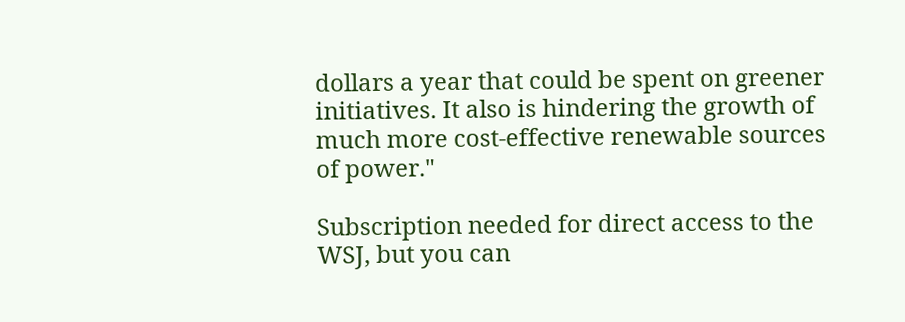dollars a year that could be spent on greener initiatives. It also is hindering the growth of much more cost-effective renewable sources of power."

Subscription needed for direct access to the WSJ, but you can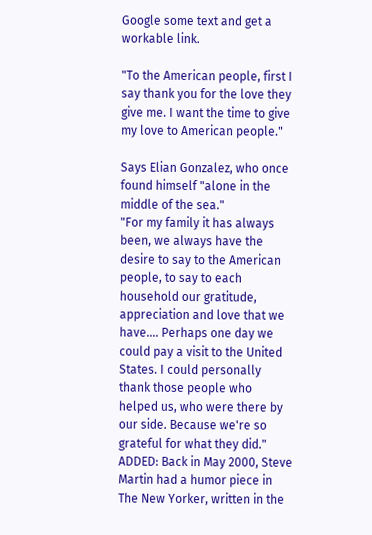Google some text and get a workable link.

"To the American people, first I say thank you for the love they give me. I want the time to give my love to American people."

Says Elian Gonzalez, who once found himself "alone in the middle of the sea."
"For my family it has always been, we always have the desire to say to the American people, to say to each household our gratitude, appreciation and love that we have.... Perhaps one day we could pay a visit to the United States. I could personally thank those people who helped us, who were there by our side. Because we're so grateful for what they did."
ADDED: Back in May 2000, Steve Martin had a humor piece in The New Yorker, written in the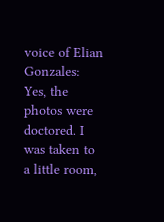voice of Elian Gonzales:
Yes, the photos were doctored. I was taken to a little room,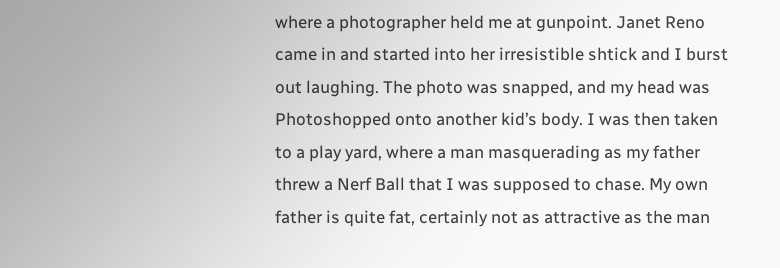where a photographer held me at gunpoint. Janet Reno came in and started into her irresistible shtick and I burst out laughing. The photo was snapped, and my head was Photoshopped onto another kid’s body. I was then taken to a play yard, where a man masquerading as my father threw a Nerf Ball that I was supposed to chase. My own father is quite fat, certainly not as attractive as the man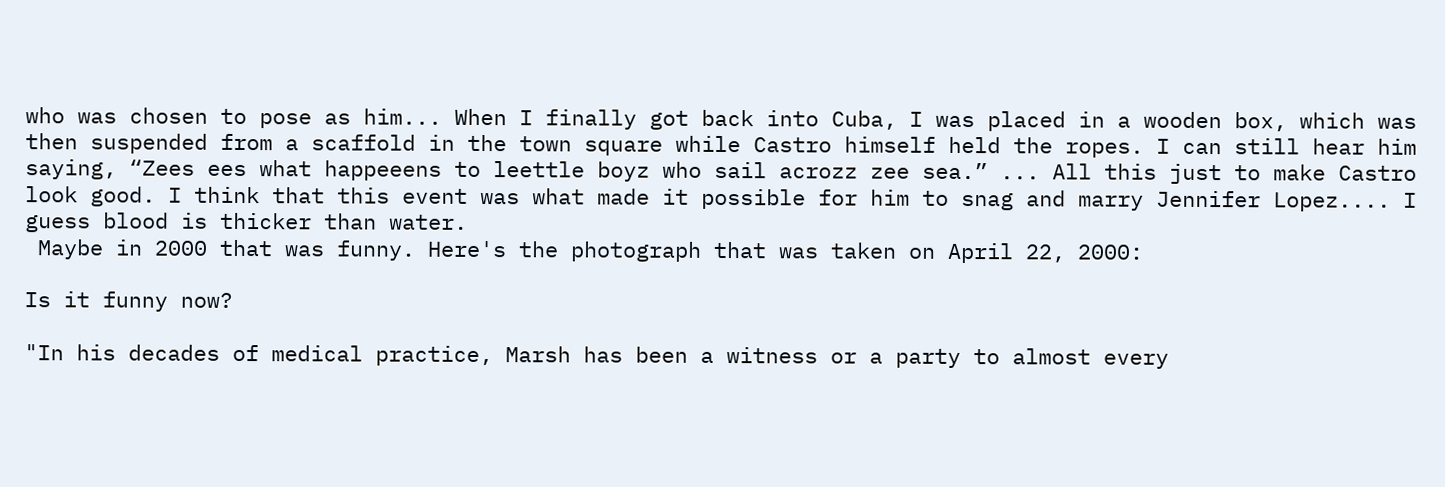who was chosen to pose as him... When I finally got back into Cuba, I was placed in a wooden box, which was then suspended from a scaffold in the town square while Castro himself held the ropes. I can still hear him saying, “Zees ees what happeeens to leettle boyz who sail acrozz zee sea.” ... All this just to make Castro look good. I think that this event was what made it possible for him to snag and marry Jennifer Lopez.... I guess blood is thicker than water.
 Maybe in 2000 that was funny. Here's the photograph that was taken on April 22, 2000:

Is it funny now?

"In his decades of medical practice, Marsh has been a witness or a party to almost every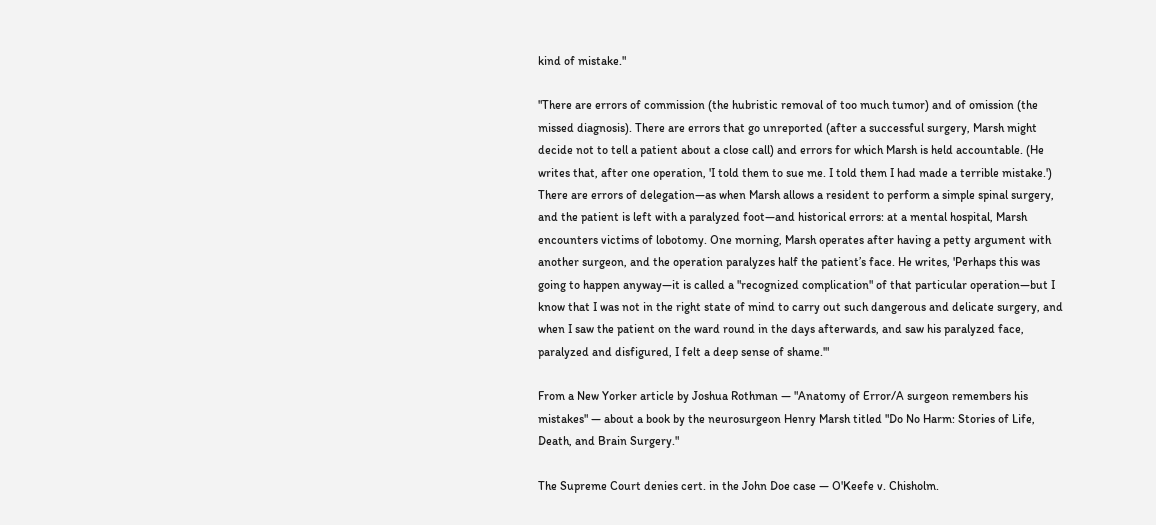kind of mistake."

"There are errors of commission (the hubristic removal of too much tumor) and of omission (the missed diagnosis). There are errors that go unreported (after a successful surgery, Marsh might decide not to tell a patient about a close call) and errors for which Marsh is held accountable. (He writes that, after one operation, 'I told them to sue me. I told them I had made a terrible mistake.') There are errors of delegation—as when Marsh allows a resident to perform a simple spinal surgery, and the patient is left with a paralyzed foot—and historical errors: at a mental hospital, Marsh encounters victims of lobotomy. One morning, Marsh operates after having a petty argument with another surgeon, and the operation paralyzes half the patient’s face. He writes, 'Perhaps this was going to happen anyway—it is called a "recognized complication" of that particular operation—but I know that I was not in the right state of mind to carry out such dangerous and delicate surgery, and when I saw the patient on the ward round in the days afterwards, and saw his paralyzed face, paralyzed and disfigured, I felt a deep sense of shame.'"

From a New Yorker article by Joshua Rothman — "Anatomy of Error/A surgeon remembers his mistakes" — about a book by the neurosurgeon Henry Marsh titled "Do No Harm: Stories of Life, Death, and Brain Surgery."

The Supreme Court denies cert. in the John Doe case — O'Keefe v. Chisholm.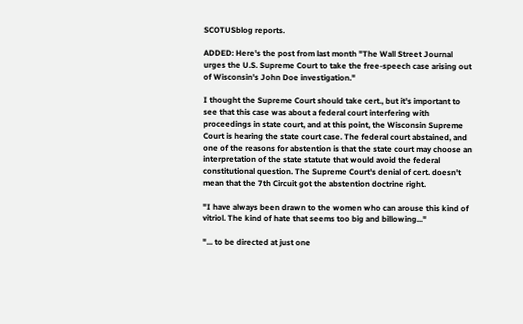SCOTUSblog reports.

ADDED: Here's the post from last month "The Wall Street Journal urges the U.S. Supreme Court to take the free-speech case arising out of Wisconsin's John Doe investigation."

I thought the Supreme Court should take cert., but it's important to see that this case was about a federal court interfering with proceedings in state court, and at this point, the Wisconsin Supreme Court is hearing the state court case. The federal court abstained, and one of the reasons for abstention is that the state court may choose an interpretation of the state statute that would avoid the federal constitutional question. The Supreme Court's denial of cert. doesn't mean that the 7th Circuit got the abstention doctrine right.

"I have always been drawn to the women who can arouse this kind of vitriol. The kind of hate that seems too big and billowing..."

"... to be directed at just one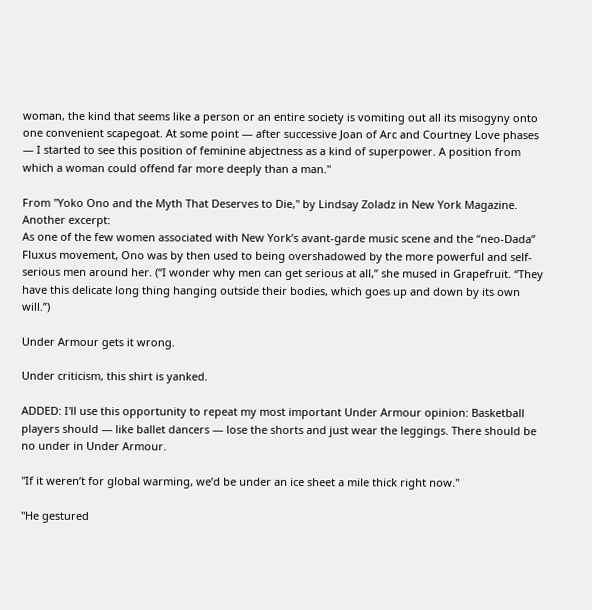woman, the kind that seems like a person or an entire society is vomiting out all its misogyny onto one convenient scapegoat. At some point — after successive Joan of Arc and Courtney Love phases — I started to see this position of feminine abjectness as a kind of superpower. A position from which a woman could offend far more deeply than a man."

From "Yoko Ono and the Myth That Deserves to Die," by Lindsay Zoladz in New York Magazine. Another excerpt:
As one of the few women associated with New York’s avant-garde music scene and the “neo-Dada” Fluxus movement, Ono was by then used to being overshadowed by the more powerful and self-serious men around her. (“I wonder why men can get serious at all,” she mused in Grapefruit. “They have this delicate long thing hanging outside their bodies, which goes up and down by its own will.”)

Under Armour gets it wrong.

Under criticism, this shirt is yanked.

ADDED: I'll use this opportunity to repeat my most important Under Armour opinion: Basketball players should — like ballet dancers — lose the shorts and just wear the leggings. There should be no under in Under Armour.

"If it weren’t for global warming, we’d be under an ice sheet a mile thick right now."

"He gestured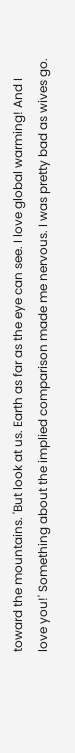toward the mountains. 'But look at us. Earth as far as the eye can see. I love global warming! And I love you!' Something about the implied comparison made me nervous. I was pretty bad as wives go.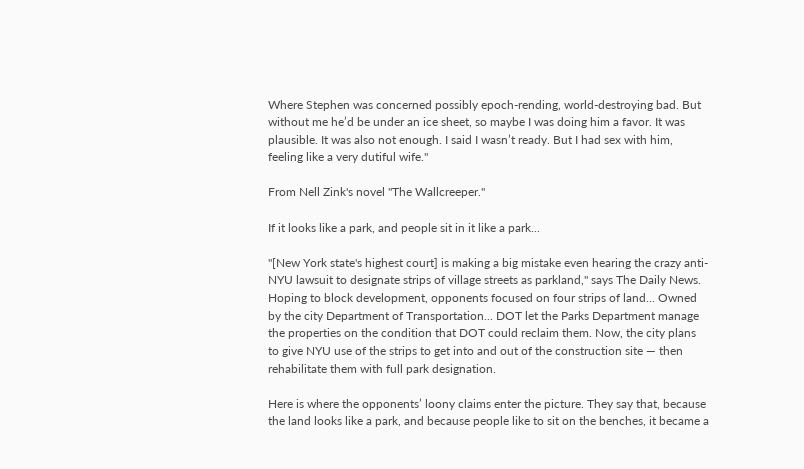Where Stephen was concerned possibly epoch-rending, world-destroying bad. But without me he’d be under an ice sheet, so maybe I was doing him a favor. It was plausible. It was also not enough. I said I wasn’t ready. But I had sex with him, feeling like a very dutiful wife."

From Nell Zink's novel "The Wallcreeper."

If it looks like a park, and people sit in it like a park...

"[New York state's highest court] is making a big mistake even hearing the crazy anti-NYU lawsuit to designate strips of village streets as parkland," says The Daily News.
Hoping to block development, opponents focused on four strips of land... Owned by the city Department of Transportation... DOT let the Parks Department manage the properties on the condition that DOT could reclaim them. Now, the city plans to give NYU use of the strips to get into and out of the construction site — then rehabilitate them with full park designation.

Here is where the opponents’ loony claims enter the picture. They say that, because the land looks like a park, and because people like to sit on the benches, it became a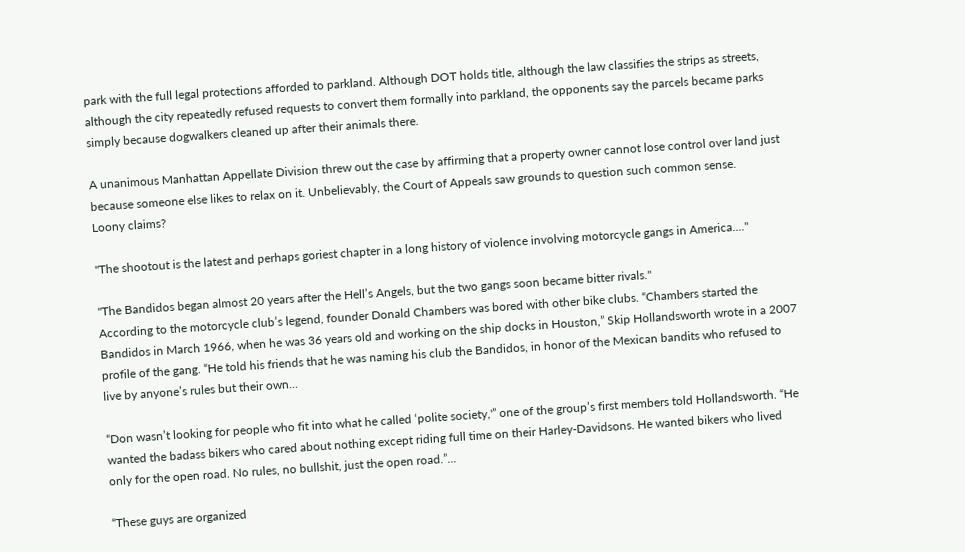park with the full legal protections afforded to parkland. Although DOT holds title, although the law classifies the strips as streets, although the city repeatedly refused requests to convert them formally into parkland, the opponents say the parcels became parks simply because dogwalkers cleaned up after their animals there.

A unanimous Manhattan Appellate Division threw out the case by affirming that a property owner cannot lose control over land just because someone else likes to relax on it. Unbelievably, the Court of Appeals saw grounds to question such common sense.
Loony claims?

"The shootout is the latest and perhaps goriest chapter in a long history of violence involving motorcycle gangs in America...."

"The Bandidos began almost 20 years after the Hell’s Angels, but the two gangs soon became bitter rivals."
According to the motorcycle club’s legend, founder Donald Chambers was bored with other bike clubs. “Chambers started the Bandidos in March 1966, when he was 36 years old and working on the ship docks in Houston,” Skip Hollandsworth wrote in a 2007 profile of the gang. “He told his friends that he was naming his club the Bandidos, in honor of the Mexican bandits who refused to live by anyone’s rules but their own...

“Don wasn’t looking for people who fit into what he called ‘polite society,'” one of the group’s first members told Hollandsworth. “He wanted the badass bikers who cared about nothing except riding full time on their Harley-Davidsons. He wanted bikers who lived only for the open road. No rules, no bullshit, just the open road.”...

“These guys are organized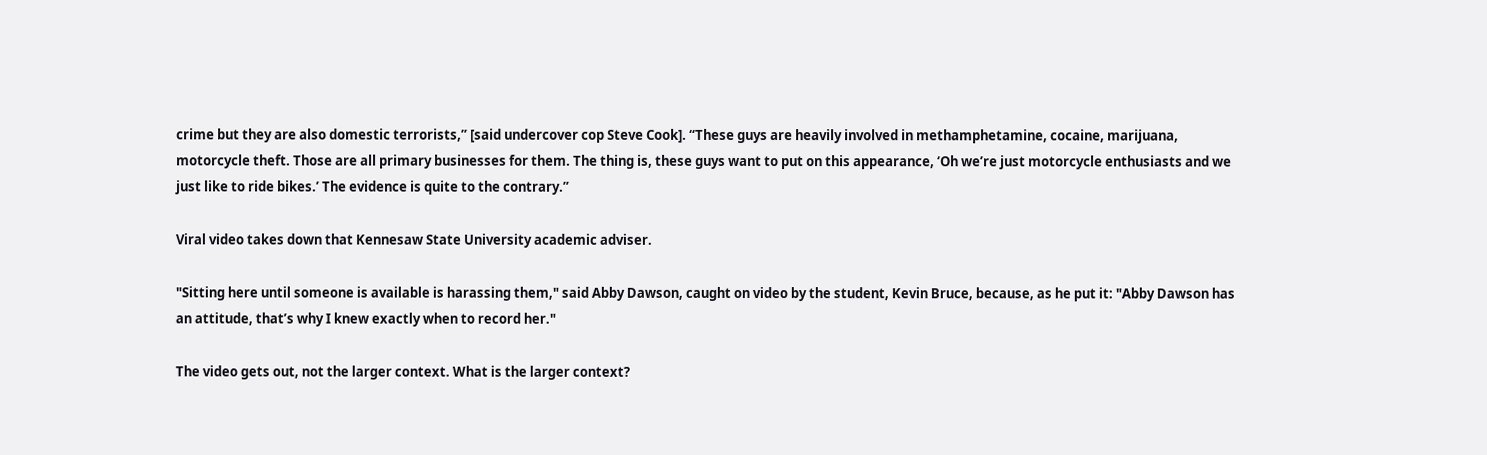crime but they are also domestic terrorists,” [said undercover cop Steve Cook]. “These guys are heavily involved in methamphetamine, cocaine, marijuana, motorcycle theft. Those are all primary businesses for them. The thing is, these guys want to put on this appearance, ‘Oh we’re just motorcycle enthusiasts and we just like to ride bikes.’ The evidence is quite to the contrary.”

Viral video takes down that Kennesaw State University academic adviser.

"Sitting here until someone is available is harassing them," said Abby Dawson, caught on video by the student, Kevin Bruce, because, as he put it: "Abby Dawson has an attitude, that’s why I knew exactly when to record her."

The video gets out, not the larger context. What is the larger context?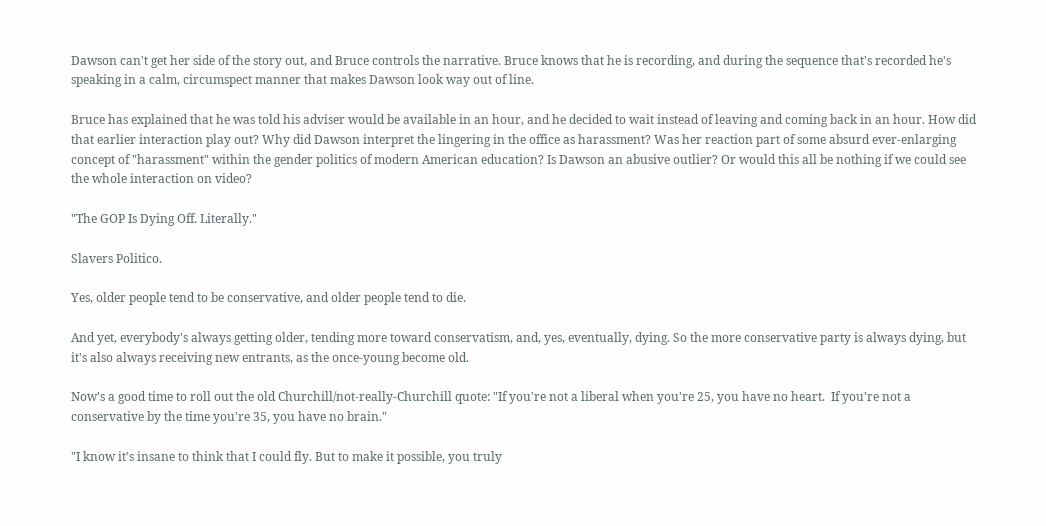Dawson can't get her side of the story out, and Bruce controls the narrative. Bruce knows that he is recording, and during the sequence that's recorded he's speaking in a calm, circumspect manner that makes Dawson look way out of line.

Bruce has explained that he was told his adviser would be available in an hour, and he decided to wait instead of leaving and coming back in an hour. How did that earlier interaction play out? Why did Dawson interpret the lingering in the office as harassment? Was her reaction part of some absurd ever-enlarging concept of "harassment" within the gender politics of modern American education? Is Dawson an abusive outlier? Or would this all be nothing if we could see the whole interaction on video?

"The GOP Is Dying Off. Literally."

Slavers Politico.

Yes, older people tend to be conservative, and older people tend to die.

And yet, everybody's always getting older, tending more toward conservatism, and, yes, eventually, dying. So the more conservative party is always dying, but it's also always receiving new entrants, as the once-young become old.

Now's a good time to roll out the old Churchill/not-really-Churchill quote: "If you're not a liberal when you're 25, you have no heart.  If you're not a conservative by the time you're 35, you have no brain."

"I know it’s insane to think that I could fly. But to make it possible, you truly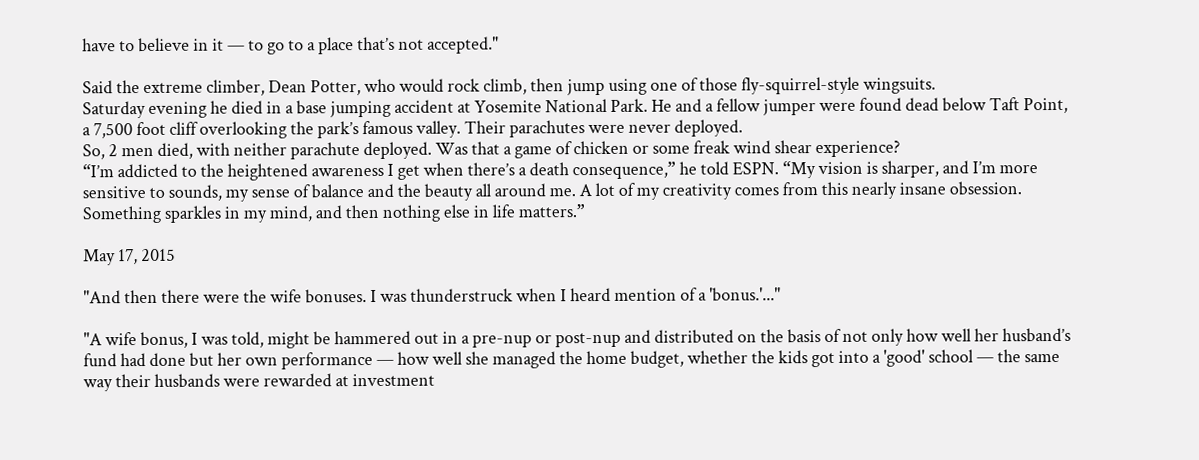have to believe in it — to go to a place that’s not accepted."

Said the extreme climber, Dean Potter, who would rock climb, then jump using one of those fly-squirrel-style wingsuits.
Saturday evening he died in a base jumping accident at Yosemite National Park. He and a fellow jumper were found dead below Taft Point, a 7,500 foot cliff overlooking the park’s famous valley. Their parachutes were never deployed.
So, 2 men died, with neither parachute deployed. Was that a game of chicken or some freak wind shear experience?
“I’m addicted to the heightened awareness I get when there’s a death consequence,” he told ESPN. “My vision is sharper, and I’m more sensitive to sounds, my sense of balance and the beauty all around me. A lot of my creativity comes from this nearly insane obsession. Something sparkles in my mind, and then nothing else in life matters.”

May 17, 2015

"And then there were the wife bonuses. I was thunderstruck when I heard mention of a 'bonus.'..."

"A wife bonus, I was told, might be hammered out in a pre-nup or post-nup and distributed on the basis of not only how well her husband’s fund had done but her own performance — how well she managed the home budget, whether the kids got into a 'good' school — the same way their husbands were rewarded at investment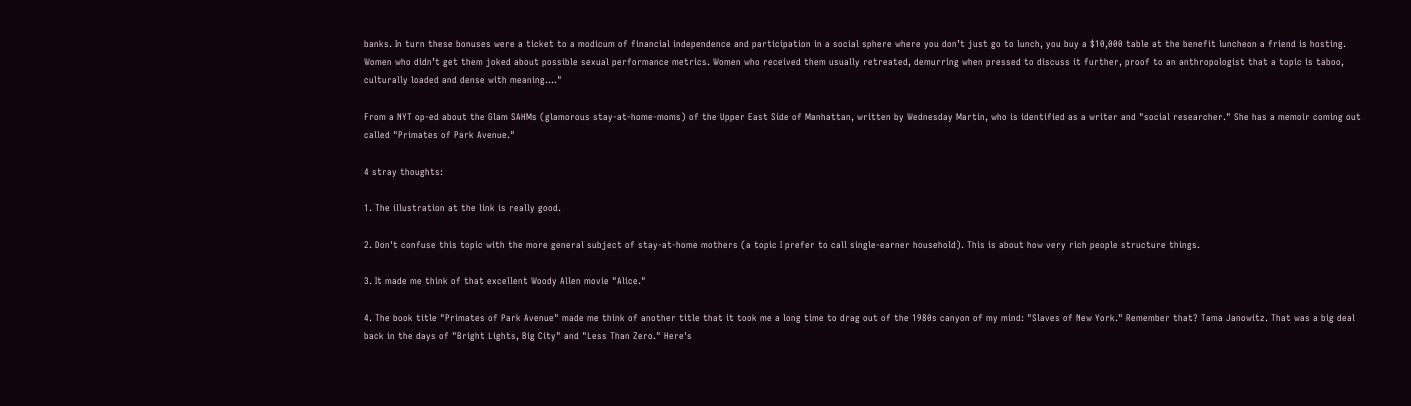banks. In turn these bonuses were a ticket to a modicum of financial independence and participation in a social sphere where you don’t just go to lunch, you buy a $10,000 table at the benefit luncheon a friend is hosting. Women who didn’t get them joked about possible sexual performance metrics. Women who received them usually retreated, demurring when pressed to discuss it further, proof to an anthropologist that a topic is taboo, culturally loaded and dense with meaning...."

From a NYT op-ed about the Glam SAHMs (glamorous stay-at-home-moms) of the Upper East Side of Manhattan, written by Wednesday Martin, who is identified as a writer and "social researcher." She has a memoir coming out called "Primates of Park Avenue."

4 stray thoughts:

1. The illustration at the link is really good.

2. Don't confuse this topic with the more general subject of stay-at-home mothers (a topic I prefer to call single-earner household). This is about how very rich people structure things.

3. It made me think of that excellent Woody Allen movie "Alice."

4. The book title "Primates of Park Avenue" made me think of another title that it took me a long time to drag out of the 1980s canyon of my mind: "Slaves of New York." Remember that? Tama Janowitz. That was a big deal back in the days of "Bright Lights, Big City" and "Less Than Zero." Here's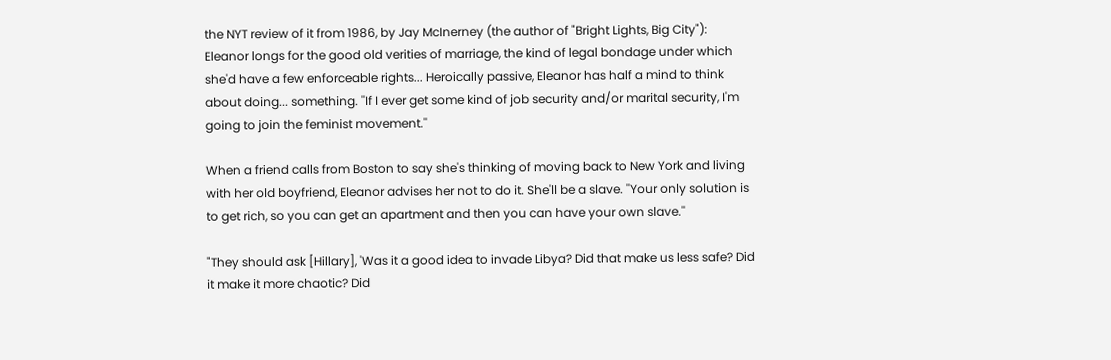the NYT review of it from 1986, by Jay McInerney (the author of "Bright Lights, Big City"):
Eleanor longs for the good old verities of marriage, the kind of legal bondage under which she'd have a few enforceable rights... Heroically passive, Eleanor has half a mind to think about doing... something. ''If I ever get some kind of job security and/or marital security, I'm going to join the feminist movement.''

When a friend calls from Boston to say she's thinking of moving back to New York and living with her old boyfriend, Eleanor advises her not to do it. She'll be a slave. ''Your only solution is to get rich, so you can get an apartment and then you can have your own slave.''

"They should ask [Hillary], 'Was it a good idea to invade Libya? Did that make us less safe? Did it make it more chaotic? Did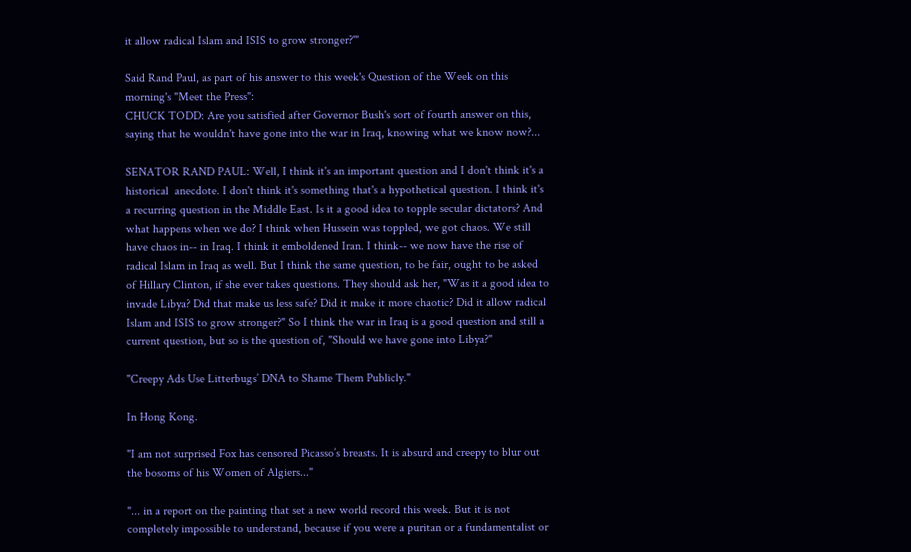it allow radical Islam and ISIS to grow stronger?'"

Said Rand Paul, as part of his answer to this week's Question of the Week on this morning's "Meet the Press":
CHUCK TODD: Are you satisfied after Governor Bush's sort of fourth answer on this, saying that he wouldn't have gone into the war in Iraq, knowing what we know now?...

SENATOR RAND PAUL: Well, I think it's an important question and I don't think it's a historical  anecdote. I don't think it's something that's a hypothetical question. I think it's a recurring question in the Middle East. Is it a good idea to topple secular dictators? And what happens when we do? I think when Hussein was toppled, we got chaos. We still have chaos in-- in Iraq. I think it emboldened Iran. I think-- we now have the rise of radical Islam in Iraq as well. But I think the same question, to be fair, ought to be asked of Hillary Clinton, if she ever takes questions. They should ask her, "Was it a good idea to invade Libya? Did that make us less safe? Did it make it more chaotic? Did it allow radical Islam and ISIS to grow stronger?" So I think the war in Iraq is a good question and still a current question, but so is the question of, "Should we have gone into Libya?"

"Creepy Ads Use Litterbugs’ DNA to Shame Them Publicly."

In Hong Kong.

"I am not surprised Fox has censored Picasso’s breasts. It is absurd and creepy to blur out the bosoms of his Women of Algiers..."

"... in a report on the painting that set a new world record this week. But it is not completely impossible to understand, because if you were a puritan or a fundamentalist or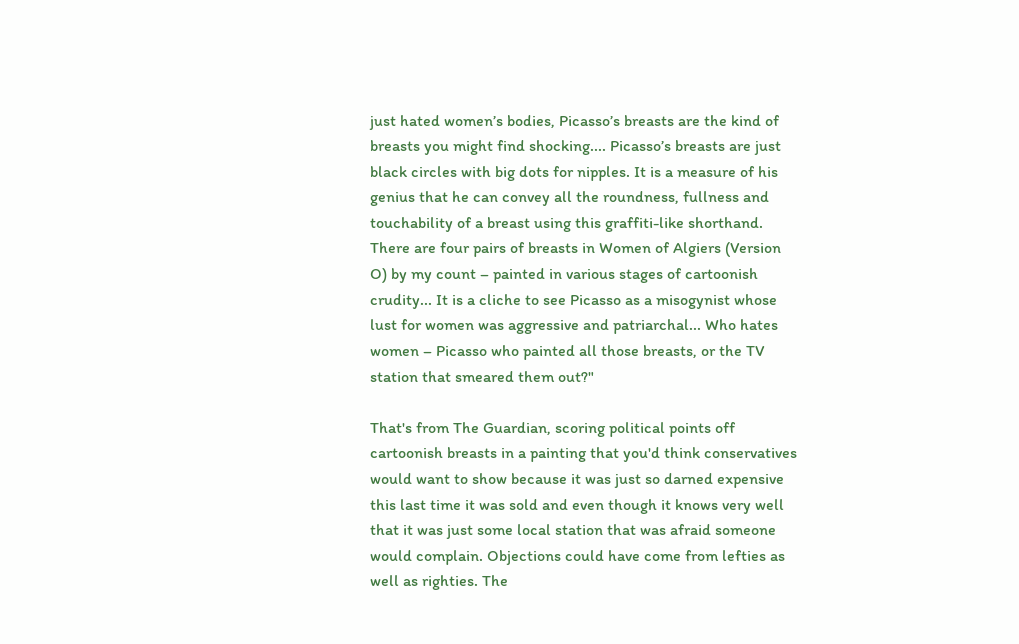just hated women’s bodies, Picasso’s breasts are the kind of breasts you might find shocking.... Picasso’s breasts are just black circles with big dots for nipples. It is a measure of his genius that he can convey all the roundness, fullness and touchability of a breast using this graffiti-like shorthand. There are four pairs of breasts in Women of Algiers (Version O) by my count – painted in various stages of cartoonish crudity... It is a cliche to see Picasso as a misogynist whose lust for women was aggressive and patriarchal... Who hates women – Picasso who painted all those breasts, or the TV station that smeared them out?"

That's from The Guardian, scoring political points off cartoonish breasts in a painting that you'd think conservatives would want to show because it was just so darned expensive this last time it was sold and even though it knows very well that it was just some local station that was afraid someone would complain. Objections could have come from lefties as well as righties. The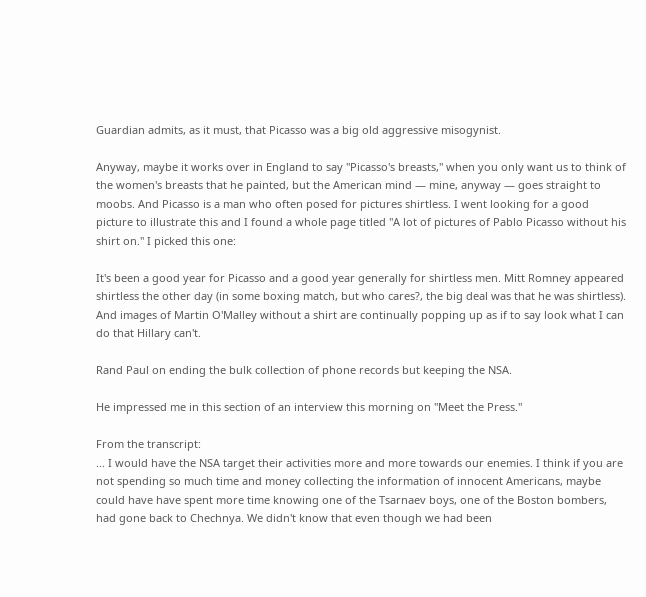Guardian admits, as it must, that Picasso was a big old aggressive misogynist.

Anyway, maybe it works over in England to say "Picasso's breasts," when you only want us to think of the women's breasts that he painted, but the American mind — mine, anyway — goes straight to moobs. And Picasso is a man who often posed for pictures shirtless. I went looking for a good picture to illustrate this and I found a whole page titled "A lot of pictures of Pablo Picasso without his shirt on." I picked this one:

It's been a good year for Picasso and a good year generally for shirtless men. Mitt Romney appeared shirtless the other day (in some boxing match, but who cares?, the big deal was that he was shirtless). And images of Martin O'Malley without a shirt are continually popping up as if to say look what I can do that Hillary can't.

Rand Paul on ending the bulk collection of phone records but keeping the NSA.

He impressed me in this section of an interview this morning on "Meet the Press."

From the transcript:
... I would have the NSA target their activities more and more towards our enemies. I think if you are not spending so much time and money collecting the information of innocent Americans, maybe could have have spent more time knowing one of the Tsarnaev boys, one of the Boston bombers, had gone back to Chechnya. We didn't know that even though we had been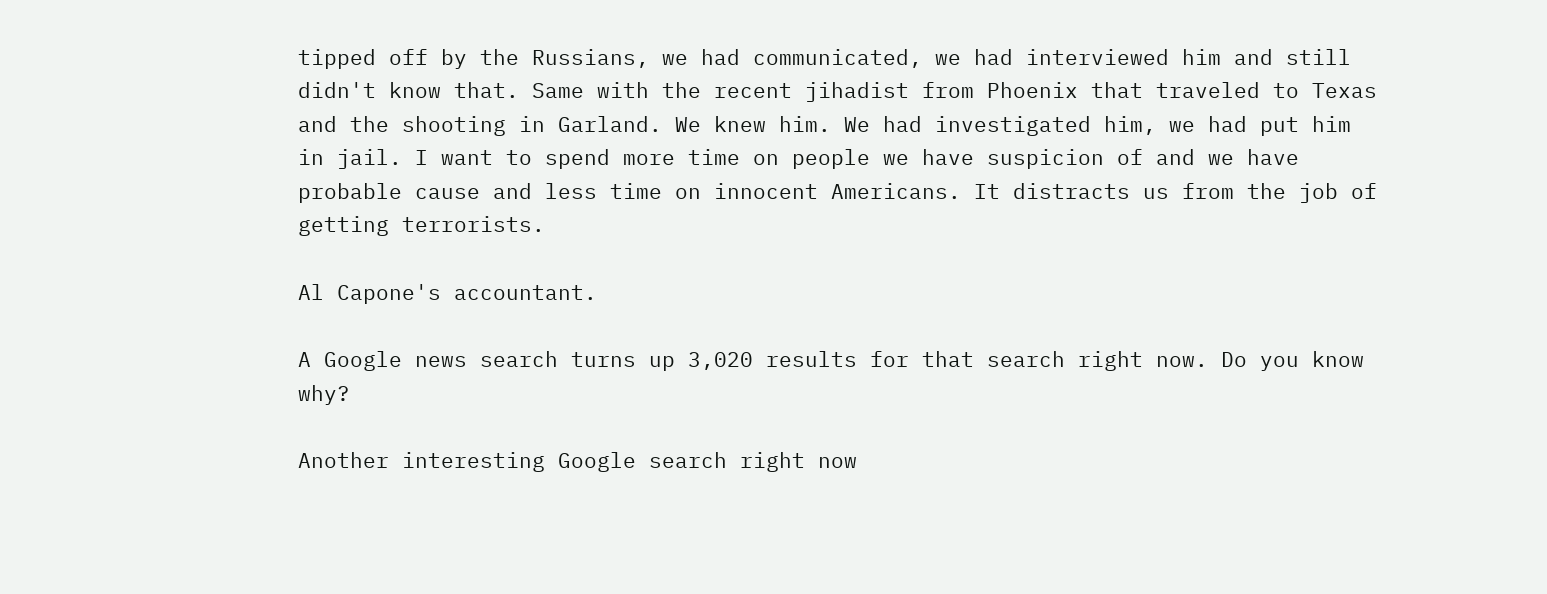tipped off by the Russians, we had communicated, we had interviewed him and still didn't know that. Same with the recent jihadist from Phoenix that traveled to Texas and the shooting in Garland. We knew him. We had investigated him, we had put him in jail. I want to spend more time on people we have suspicion of and we have probable cause and less time on innocent Americans. It distracts us from the job of getting terrorists.

Al Capone's accountant.

A Google news search turns up 3,020 results for that search right now. Do you know why?

Another interesting Google search right now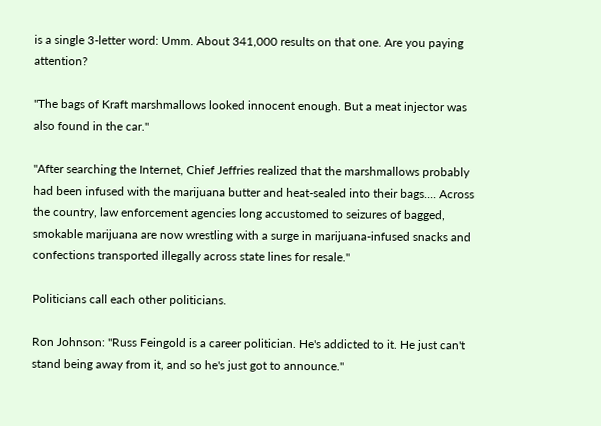is a single 3-letter word: Umm. About 341,000 results on that one. Are you paying attention?

"The bags of Kraft marshmallows looked innocent enough. But a meat injector was also found in the car."

"After searching the Internet, Chief Jeffries realized that the marshmallows probably had been infused with the marijuana butter and heat-sealed into their bags.... Across the country, law enforcement agencies long accustomed to seizures of bagged, smokable marijuana are now wrestling with a surge in marijuana-infused snacks and confections transported illegally across state lines for resale."

Politicians call each other politicians.

Ron Johnson: "Russ Feingold is a career politician. He's addicted to it. He just can't stand being away from it, and so he's just got to announce."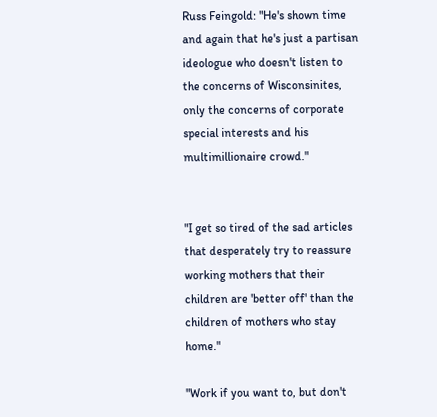Russ Feingold: "He's shown time and again that he's just a partisan ideologue who doesn't listen to the concerns of Wisconsinites, only the concerns of corporate special interests and his multimillionaire crowd."


"I get so tired of the sad articles that desperately try to reassure working mothers that their children are 'better off' than the children of mothers who stay home."

"Work if you want to, but don't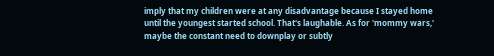imply that my children were at any disadvantage because I stayed home until the youngest started school. That's laughable. As for 'mommy wars,' maybe the constant need to downplay or subtly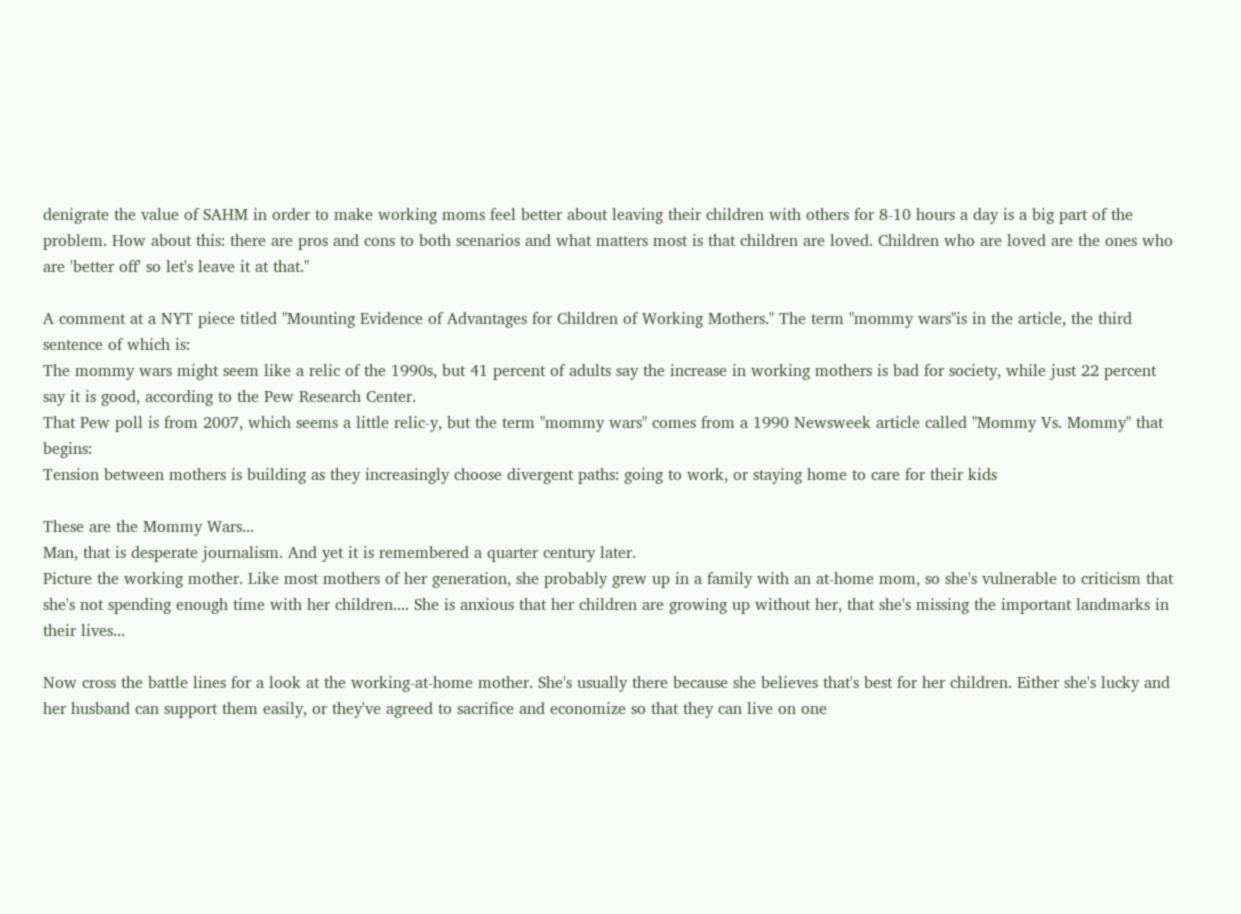denigrate the value of SAHM in order to make working moms feel better about leaving their children with others for 8-10 hours a day is a big part of the problem. How about this: there are pros and cons to both scenarios and what matters most is that children are loved. Children who are loved are the ones who are 'better off' so let's leave it at that."

A comment at a NYT piece titled "Mounting Evidence of Advantages for Children of Working Mothers." The term "mommy wars"is in the article, the third sentence of which is:
The mommy wars might seem like a relic of the 1990s, but 41 percent of adults say the increase in working mothers is bad for society, while just 22 percent say it is good, according to the Pew Research Center.
That Pew poll is from 2007, which seems a little relic-y, but the term "mommy wars" comes from a 1990 Newsweek article called "Mommy Vs. Mommy" that begins:
Tension between mothers is building as they increasingly choose divergent paths: going to work, or staying home to care for their kids

These are the Mommy Wars...
Man, that is desperate journalism. And yet it is remembered a quarter century later.
Picture the working mother. Like most mothers of her generation, she probably grew up in a family with an at-home mom, so she's vulnerable to criticism that she's not spending enough time with her children.... She is anxious that her children are growing up without her, that she's missing the important landmarks in their lives...

Now cross the battle lines for a look at the working-at-home mother. She's usually there because she believes that's best for her children. Either she's lucky and her husband can support them easily, or they've agreed to sacrifice and economize so that they can live on one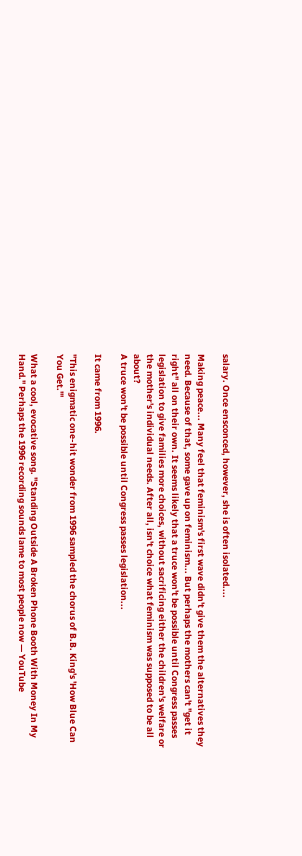salary. Once ensconced, however, she is often isolated....

Making peace... Many feel that feminism's first wave didn't give them the alternatives they need. Because of that, some gave up on feminism... But perhaps the mothers can't "get it right" all on their own. It seems likely that a truce won't be possible until Congress passes legislation to give families more choices, without sacrificing either the children's welfare or the mother's individual needs. After all, isn't choice what feminism was supposed to be all about?
A truce won't be possible until Congress passes legislation...

It came from 1996.

"This enigmatic one-hit wonder from 1996 sampled the chorus of B.B. King's 'How Blue Can You Get.'"

What a cool, evocative song. "Standing Outside A Broken Phone Booth With Money In My Hand." Perhaps the 1996 recording sounds lame to most people now — YouTube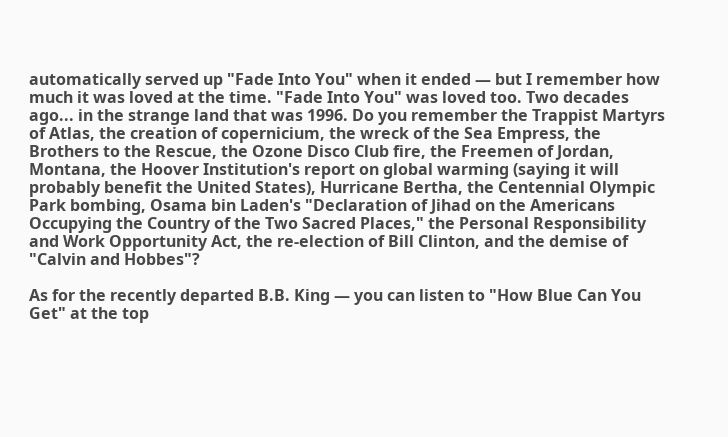automatically served up "Fade Into You" when it ended — but I remember how much it was loved at the time. "Fade Into You" was loved too. Two decades ago... in the strange land that was 1996. Do you remember the Trappist Martyrs of Atlas, the creation of copernicium, the wreck of the Sea Empress, the Brothers to the Rescue, the Ozone Disco Club fire, the Freemen of Jordan, Montana, the Hoover Institution's report on global warming (saying it will probably benefit the United States), Hurricane Bertha, the Centennial Olympic Park bombing, Osama bin Laden's "Declaration of Jihad on the Americans Occupying the Country of the Two Sacred Places," the Personal Responsibility and Work Opportunity Act, the re-election of Bill Clinton, and the demise of "Calvin and Hobbes"?

As for the recently departed B.B. King — you can listen to "How Blue Can You Get" at the top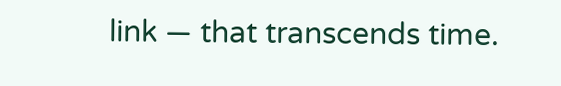link — that transcends time.